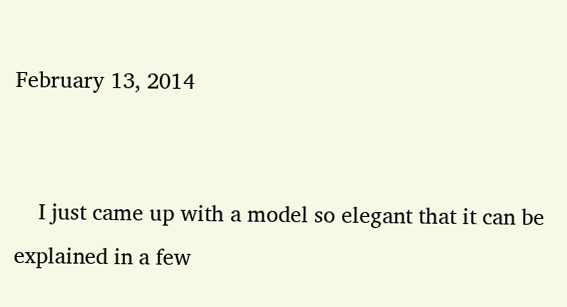February 13, 2014


    I just came up with a model so elegant that it can be explained in a few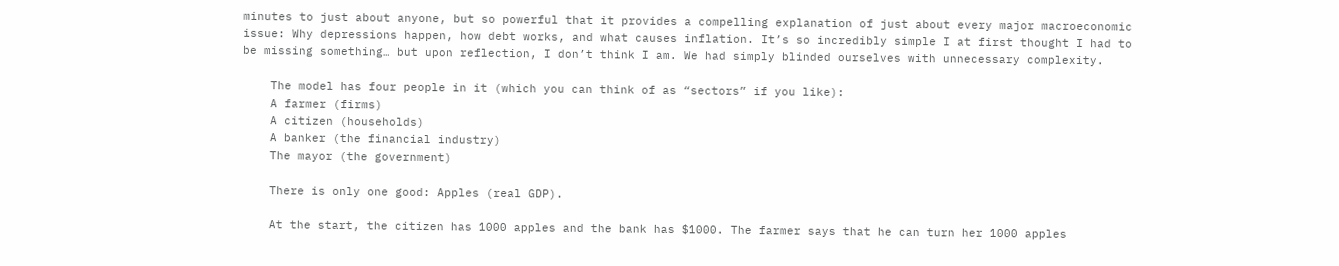minutes to just about anyone, but so powerful that it provides a compelling explanation of just about every major macroeconomic issue: Why depressions happen, how debt works, and what causes inflation. It’s so incredibly simple I at first thought I had to be missing something… but upon reflection, I don’t think I am. We had simply blinded ourselves with unnecessary complexity.

    The model has four people in it (which you can think of as “sectors” if you like):
    A farmer (firms)
    A citizen (households)
    A banker (the financial industry)
    The mayor (the government)

    There is only one good: Apples (real GDP).

    At the start, the citizen has 1000 apples and the bank has $1000. The farmer says that he can turn her 1000 apples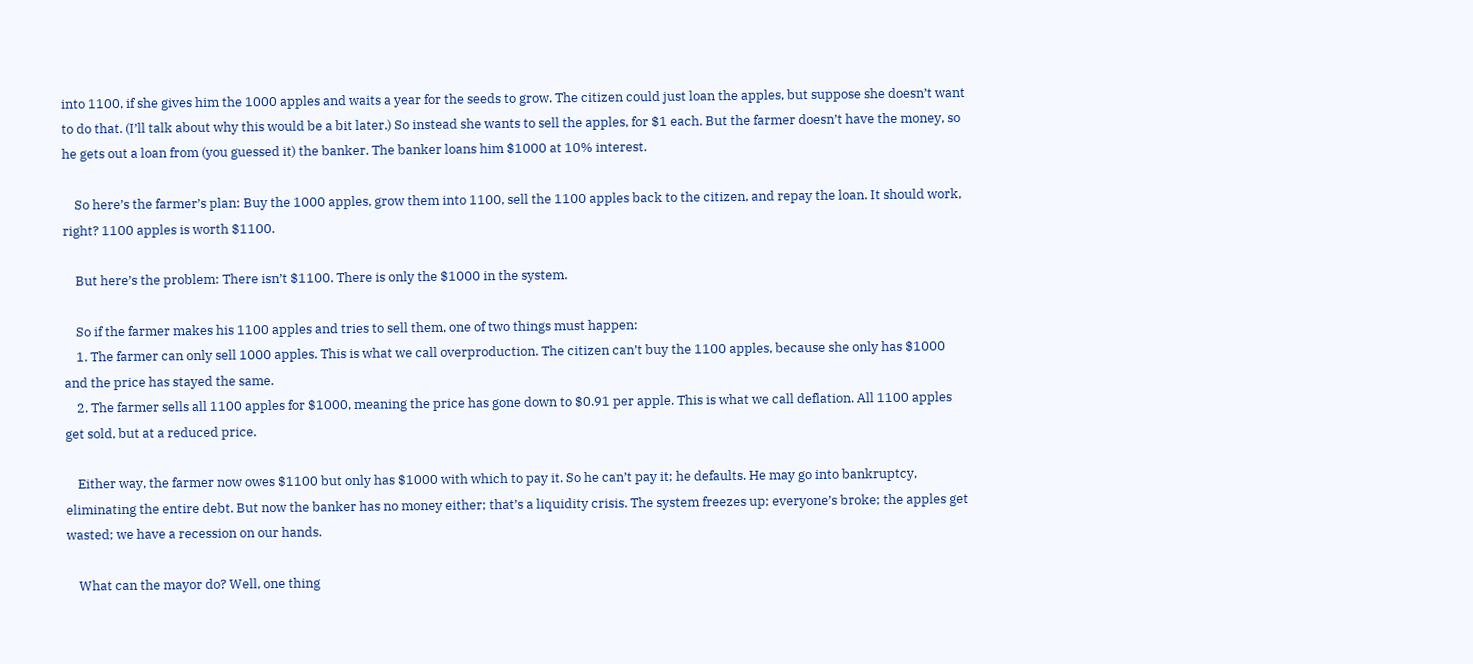into 1100, if she gives him the 1000 apples and waits a year for the seeds to grow. The citizen could just loan the apples, but suppose she doesn’t want to do that. (I’ll talk about why this would be a bit later.) So instead she wants to sell the apples, for $1 each. But the farmer doesn’t have the money, so he gets out a loan from (you guessed it) the banker. The banker loans him $1000 at 10% interest.

    So here’s the farmer’s plan: Buy the 1000 apples, grow them into 1100, sell the 1100 apples back to the citizen, and repay the loan. It should work, right? 1100 apples is worth $1100.

    But here’s the problem: There isn’t $1100. There is only the $1000 in the system.

    So if the farmer makes his 1100 apples and tries to sell them, one of two things must happen:
    1. The farmer can only sell 1000 apples. This is what we call overproduction. The citizen can’t buy the 1100 apples, because she only has $1000 and the price has stayed the same.
    2. The farmer sells all 1100 apples for $1000, meaning the price has gone down to $0.91 per apple. This is what we call deflation. All 1100 apples get sold, but at a reduced price.

    Either way, the farmer now owes $1100 but only has $1000 with which to pay it. So he can’t pay it; he defaults. He may go into bankruptcy, eliminating the entire debt. But now the banker has no money either; that’s a liquidity crisis. The system freezes up; everyone’s broke; the apples get wasted; we have a recession on our hands.

    What can the mayor do? Well, one thing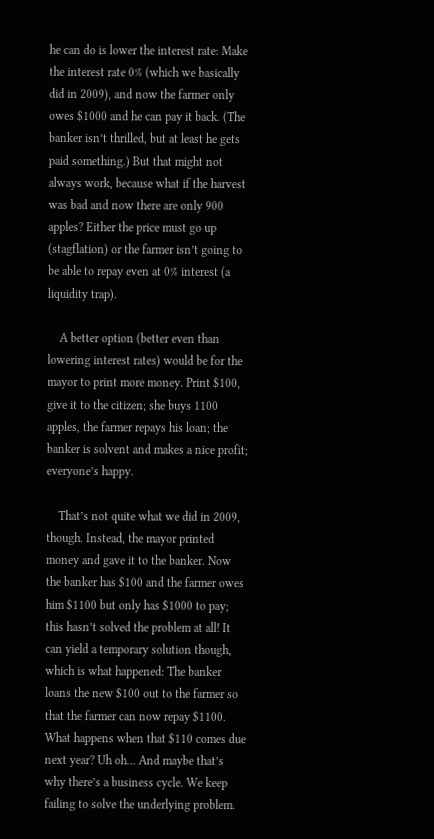he can do is lower the interest rate: Make the interest rate 0% (which we basically did in 2009), and now the farmer only owes $1000 and he can pay it back. (The banker isn’t thrilled, but at least he gets paid something.) But that might not always work, because what if the harvest was bad and now there are only 900 apples? Either the price must go up (stagflation) or the farmer isn’t going to be able to repay even at 0% interest (a liquidity trap).

    A better option (better even than lowering interest rates) would be for the mayor to print more money. Print $100, give it to the citizen; she buys 1100 apples, the farmer repays his loan; the banker is solvent and makes a nice profit; everyone’s happy.

    That’s not quite what we did in 2009, though. Instead, the mayor printed money and gave it to the banker. Now the banker has $100 and the farmer owes him $1100 but only has $1000 to pay; this hasn’t solved the problem at all! It can yield a temporary solution though, which is what happened: The banker loans the new $100 out to the farmer so that the farmer can now repay $1100. What happens when that $110 comes due next year? Uh oh… And maybe that’s why there’s a business cycle. We keep failing to solve the underlying problem.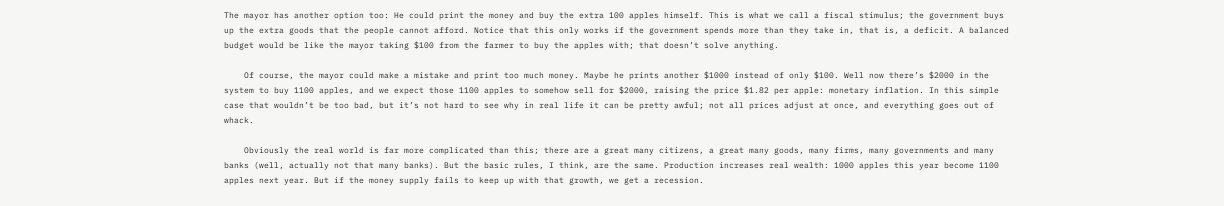The mayor has another option too: He could print the money and buy the extra 100 apples himself. This is what we call a fiscal stimulus; the government buys up the extra goods that the people cannot afford. Notice that this only works if the government spends more than they take in, that is, a deficit. A balanced budget would be like the mayor taking $100 from the farmer to buy the apples with; that doesn’t solve anything.

    Of course, the mayor could make a mistake and print too much money. Maybe he prints another $1000 instead of only $100. Well now there’s $2000 in the system to buy 1100 apples, and we expect those 1100 apples to somehow sell for $2000, raising the price $1.82 per apple: monetary inflation. In this simple case that wouldn’t be too bad, but it’s not hard to see why in real life it can be pretty awful; not all prices adjust at once, and everything goes out of whack.

    Obviously the real world is far more complicated than this; there are a great many citizens, a great many goods, many firms, many governments and many banks (well, actually not that many banks). But the basic rules, I think, are the same. Production increases real wealth: 1000 apples this year become 1100 apples next year. But if the money supply fails to keep up with that growth, we get a recession.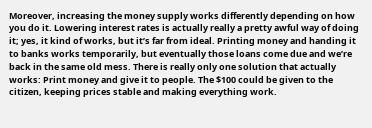Moreover, increasing the money supply works differently depending on how you do it. Lowering interest rates is actually really a pretty awful way of doing it; yes, it kind of works, but it’s far from ideal. Printing money and handing it to banks works temporarily, but eventually those loans come due and we’re back in the same old mess. There is really only one solution that actually works: Print money and give it to people. The $100 could be given to the citizen, keeping prices stable and making everything work.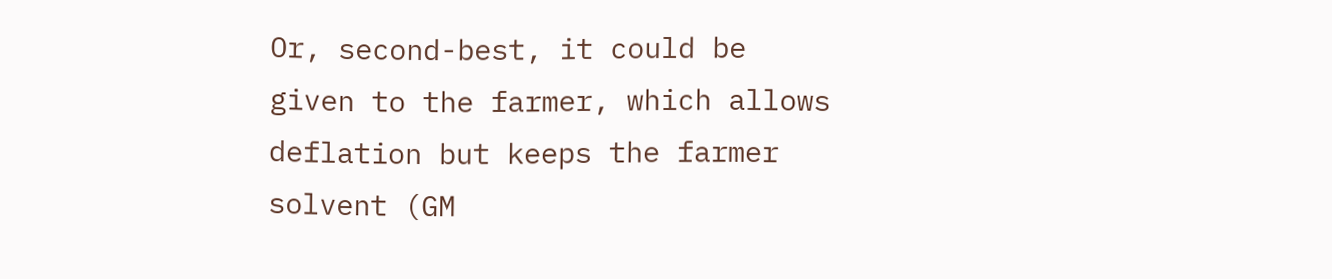Or, second-best, it could be given to the farmer, which allows deflation but keeps the farmer solvent (GM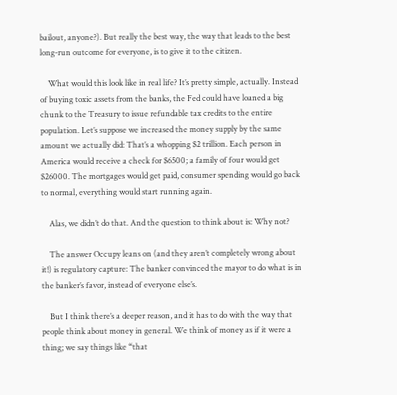bailout, anyone?). But really the best way, the way that leads to the best long-run outcome for everyone, is to give it to the citizen.

    What would this look like in real life? It’s pretty simple, actually. Instead of buying toxic assets from the banks, the Fed could have loaned a big chunk to the Treasury to issue refundable tax credits to the entire population. Let’s suppose we increased the money supply by the same amount we actually did: That’s a whopping $2 trillion. Each person in America would receive a check for $6500; a family of four would get $26000. The mortgages would get paid, consumer spending would go back to normal, everything would start running again.

    Alas, we didn’t do that. And the question to think about is: Why not?

    The answer Occupy leans on (and they aren’t completely wrong about it!) is regulatory capture: The banker convinced the mayor to do what is in the banker’s favor, instead of everyone else’s.

    But I think there’s a deeper reason, and it has to do with the way that people think about money in general. We think of money as if it were a thing; we say things like “that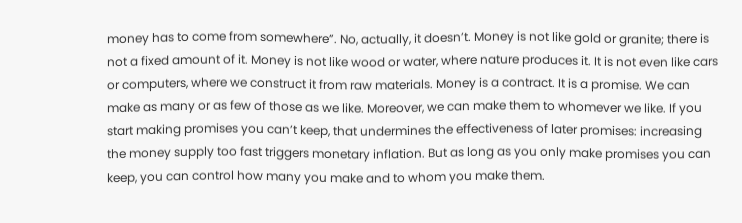money has to come from somewhere”. No, actually, it doesn’t. Money is not like gold or granite; there is not a fixed amount of it. Money is not like wood or water, where nature produces it. It is not even like cars or computers, where we construct it from raw materials. Money is a contract. It is a promise. We can make as many or as few of those as we like. Moreover, we can make them to whomever we like. If you start making promises you can’t keep, that undermines the effectiveness of later promises: increasing the money supply too fast triggers monetary inflation. But as long as you only make promises you can keep, you can control how many you make and to whom you make them.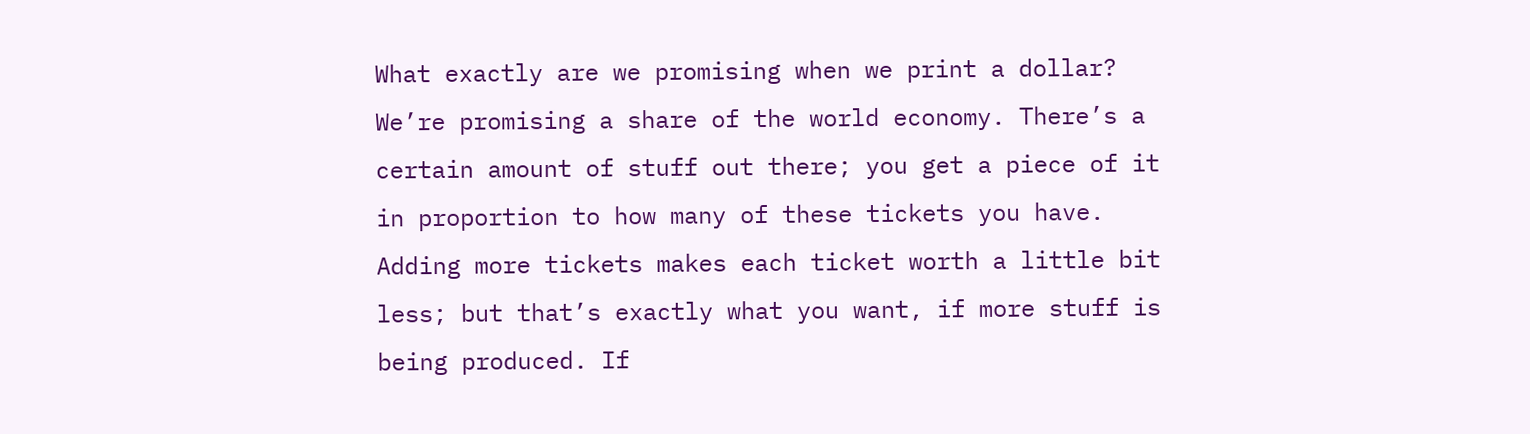What exactly are we promising when we print a dollar? We’re promising a share of the world economy. There’s a certain amount of stuff out there; you get a piece of it in proportion to how many of these tickets you have. Adding more tickets makes each ticket worth a little bit less; but that’s exactly what you want, if more stuff is being produced. If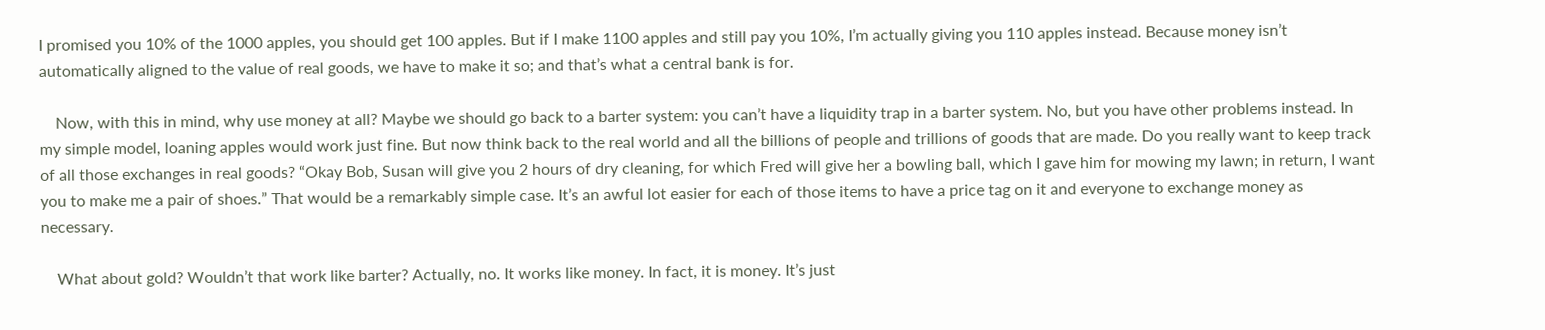I promised you 10% of the 1000 apples, you should get 100 apples. But if I make 1100 apples and still pay you 10%, I’m actually giving you 110 apples instead. Because money isn’t automatically aligned to the value of real goods, we have to make it so; and that’s what a central bank is for.

    Now, with this in mind, why use money at all? Maybe we should go back to a barter system: you can’t have a liquidity trap in a barter system. No, but you have other problems instead. In my simple model, loaning apples would work just fine. But now think back to the real world and all the billions of people and trillions of goods that are made. Do you really want to keep track of all those exchanges in real goods? “Okay Bob, Susan will give you 2 hours of dry cleaning, for which Fred will give her a bowling ball, which I gave him for mowing my lawn; in return, I want you to make me a pair of shoes.” That would be a remarkably simple case. It’s an awful lot easier for each of those items to have a price tag on it and everyone to exchange money as necessary.

    What about gold? Wouldn’t that work like barter? Actually, no. It works like money. In fact, it is money. It’s just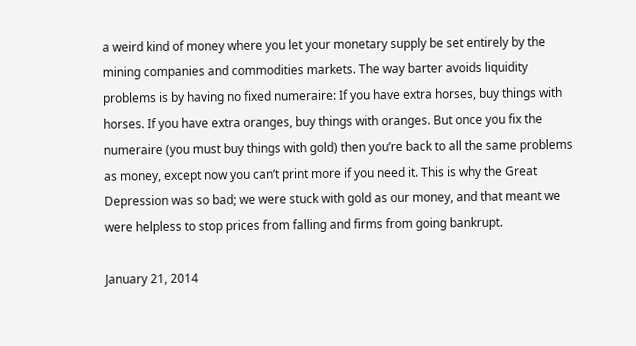a weird kind of money where you let your monetary supply be set entirely by the mining companies and commodities markets. The way barter avoids liquidity problems is by having no fixed numeraire: If you have extra horses, buy things with horses. If you have extra oranges, buy things with oranges. But once you fix the numeraire (you must buy things with gold) then you’re back to all the same problems as money, except now you can’t print more if you need it. This is why the Great Depression was so bad; we were stuck with gold as our money, and that meant we were helpless to stop prices from falling and firms from going bankrupt.

January 21, 2014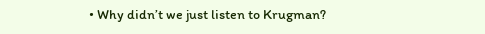• Why didn’t we just listen to Krugman?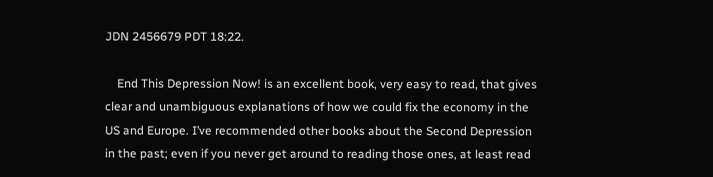JDN 2456679 PDT 18:22.

    End This Depression Now! is an excellent book, very easy to read, that gives clear and unambiguous explanations of how we could fix the economy in the US and Europe. I’ve recommended other books about the Second Depression in the past; even if you never get around to reading those ones, at least read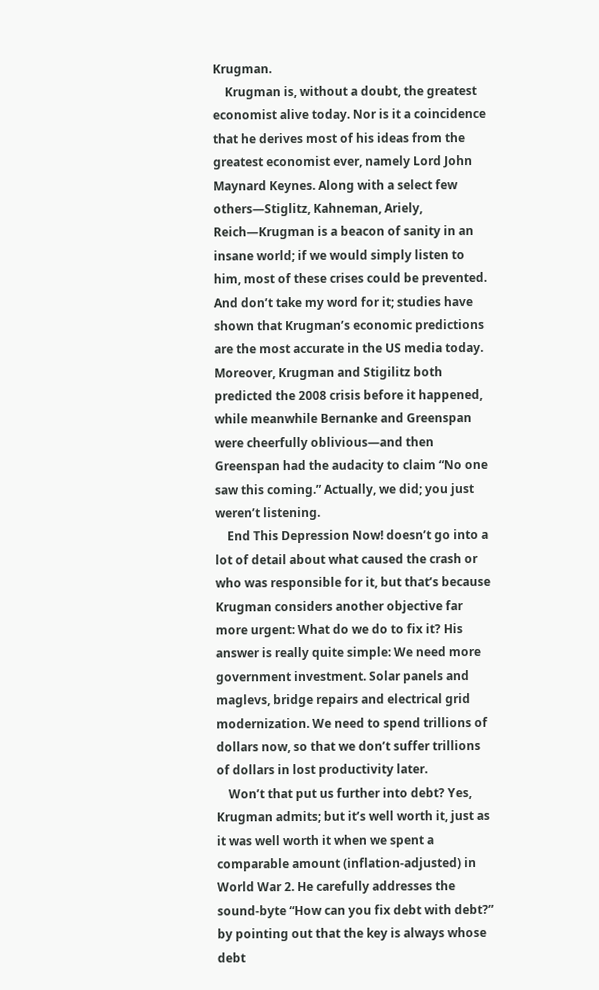Krugman.
    Krugman is, without a doubt, the greatest economist alive today. Nor is it a coincidence that he derives most of his ideas from the greatest economist ever, namely Lord John Maynard Keynes. Along with a select few others—Stiglitz, Kahneman, Ariely, Reich—Krugman is a beacon of sanity in an insane world; if we would simply listen to him, most of these crises could be prevented. And don’t take my word for it; studies have shown that Krugman’s economic predictions are the most accurate in the US media today. Moreover, Krugman and Stigilitz both predicted the 2008 crisis before it happened, while meanwhile Bernanke and Greenspan were cheerfully oblivious—and then Greenspan had the audacity to claim “No one saw this coming.” Actually, we did; you just weren’t listening.
    End This Depression Now! doesn’t go into a lot of detail about what caused the crash or who was responsible for it, but that’s because Krugman considers another objective far more urgent: What do we do to fix it? His answer is really quite simple: We need more government investment. Solar panels and maglevs, bridge repairs and electrical grid modernization. We need to spend trillions of dollars now, so that we don’t suffer trillions of dollars in lost productivity later.
    Won’t that put us further into debt? Yes, Krugman admits; but it’s well worth it, just as it was well worth it when we spent a comparable amount (inflation-adjusted) in World War 2. He carefully addresses the sound-byte “How can you fix debt with debt?” by pointing out that the key is always whose debt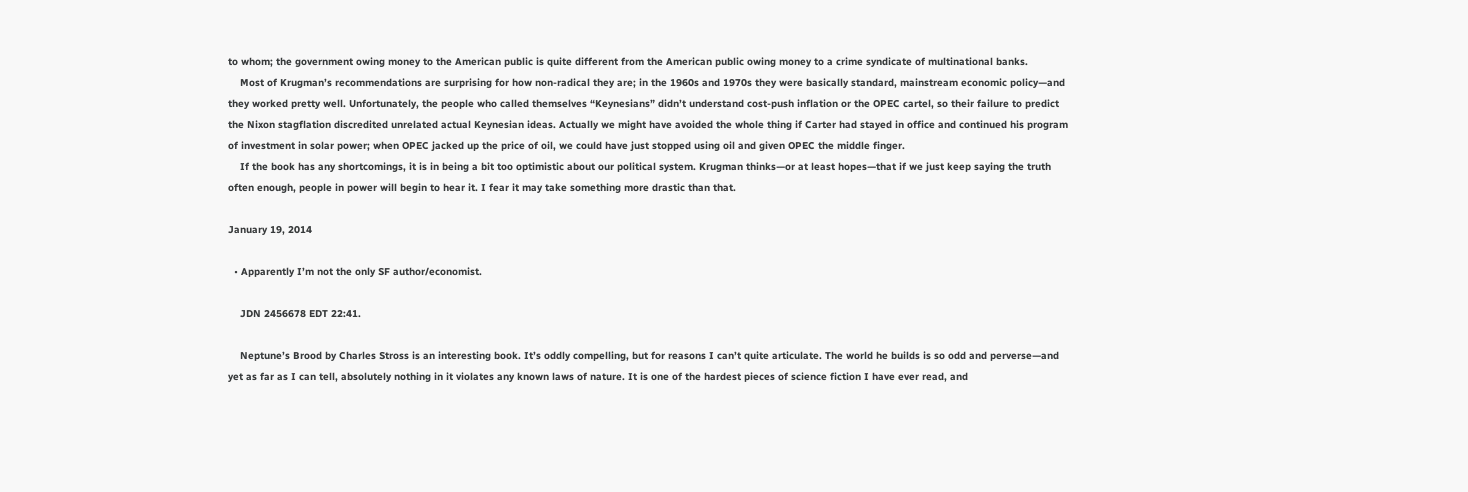to whom; the government owing money to the American public is quite different from the American public owing money to a crime syndicate of multinational banks.
    Most of Krugman’s recommendations are surprising for how non-radical they are; in the 1960s and 1970s they were basically standard, mainstream economic policy—and they worked pretty well. Unfortunately, the people who called themselves “Keynesians” didn’t understand cost-push inflation or the OPEC cartel, so their failure to predict the Nixon stagflation discredited unrelated actual Keynesian ideas. Actually we might have avoided the whole thing if Carter had stayed in office and continued his program of investment in solar power; when OPEC jacked up the price of oil, we could have just stopped using oil and given OPEC the middle finger.
    If the book has any shortcomings, it is in being a bit too optimistic about our political system. Krugman thinks—or at least hopes—that if we just keep saying the truth often enough, people in power will begin to hear it. I fear it may take something more drastic than that.

January 19, 2014

  • Apparently I’m not the only SF author/economist.

    JDN 2456678 EDT 22:41.

    Neptune’s Brood by Charles Stross is an interesting book. It’s oddly compelling, but for reasons I can’t quite articulate. The world he builds is so odd and perverse—and yet as far as I can tell, absolutely nothing in it violates any known laws of nature. It is one of the hardest pieces of science fiction I have ever read, and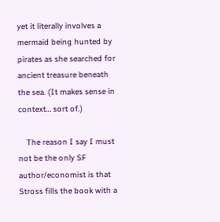yet it literally involves a mermaid being hunted by pirates as she searched for ancient treasure beneath the sea. (It makes sense in context… sort of.)

    The reason I say I must not be the only SF author/economist is that Stross fills the book with a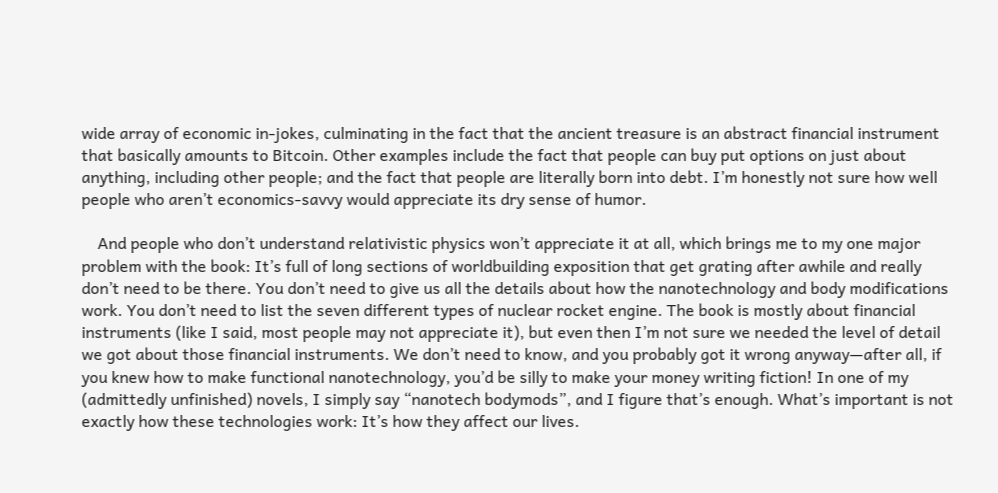wide array of economic in-jokes, culminating in the fact that the ancient treasure is an abstract financial instrument that basically amounts to Bitcoin. Other examples include the fact that people can buy put options on just about anything, including other people; and the fact that people are literally born into debt. I’m honestly not sure how well people who aren’t economics-savvy would appreciate its dry sense of humor.

    And people who don’t understand relativistic physics won’t appreciate it at all, which brings me to my one major problem with the book: It’s full of long sections of worldbuilding exposition that get grating after awhile and really don’t need to be there. You don’t need to give us all the details about how the nanotechnology and body modifications work. You don’t need to list the seven different types of nuclear rocket engine. The book is mostly about financial instruments (like I said, most people may not appreciate it), but even then I’m not sure we needed the level of detail we got about those financial instruments. We don’t need to know, and you probably got it wrong anyway—after all, if you knew how to make functional nanotechnology, you’d be silly to make your money writing fiction! In one of my (admittedly unfinished) novels, I simply say “nanotech bodymods”, and I figure that’s enough. What’s important is not exactly how these technologies work: It’s how they affect our lives.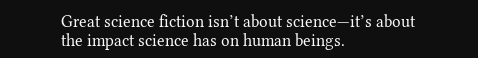Great science fiction isn’t about science—it’s about the impact science has on human beings.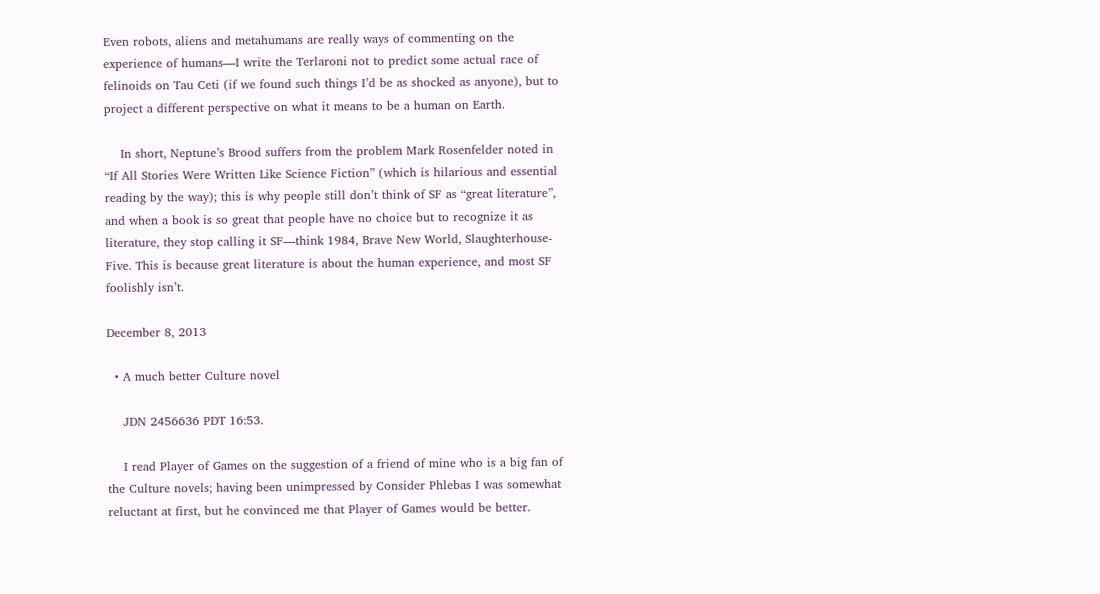Even robots, aliens and metahumans are really ways of commenting on the experience of humans—I write the Terlaroni not to predict some actual race of felinoids on Tau Ceti (if we found such things I’d be as shocked as anyone), but to project a different perspective on what it means to be a human on Earth.

    In short, Neptune’s Brood suffers from the problem Mark Rosenfelder noted in “If All Stories Were Written Like Science Fiction” (which is hilarious and essential reading by the way); this is why people still don’t think of SF as “great literature”, and when a book is so great that people have no choice but to recognize it as literature, they stop calling it SF—think 1984, Brave New World, Slaughterhouse-Five. This is because great literature is about the human experience, and most SF foolishly isn’t.

December 8, 2013

  • A much better Culture novel

    JDN 2456636 PDT 16:53.

    I read Player of Games on the suggestion of a friend of mine who is a big fan of the Culture novels; having been unimpressed by Consider Phlebas I was somewhat reluctant at first, but he convinced me that Player of Games would be better.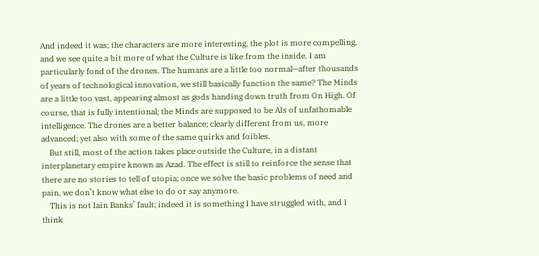And indeed it was; the characters are more interesting, the plot is more compelling, and we see quite a bit more of what the Culture is like from the inside. I am particularly fond of the drones. The humans are a little too normal—after thousands of years of technological innovation, we still basically function the same? The Minds are a little too vast, appearing almost as gods handing down truth from On High. Of course, that is fully intentional; the Minds are supposed to be AIs of unfathomable intelligence. The drones are a better balance; clearly different from us, more advanced; yet also with some of the same quirks and foibles.
    But still, most of the action takes place outside the Culture, in a distant interplanetary empire known as Azad. The effect is still to reinforce the sense that there are no stories to tell of utopia; once we solve the basic problems of need and pain, we don’t know what else to do or say anymore.
    This is not Iain Banks’ fault; indeed it is something I have struggled with, and I think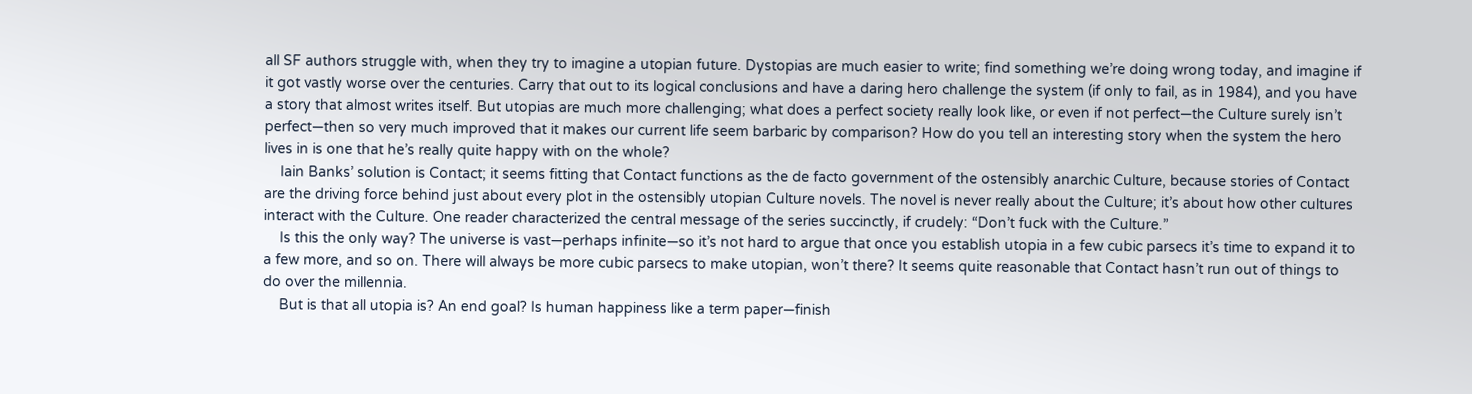all SF authors struggle with, when they try to imagine a utopian future. Dystopias are much easier to write; find something we’re doing wrong today, and imagine if it got vastly worse over the centuries. Carry that out to its logical conclusions and have a daring hero challenge the system (if only to fail, as in 1984), and you have a story that almost writes itself. But utopias are much more challenging; what does a perfect society really look like, or even if not perfect—the Culture surely isn’t perfect—then so very much improved that it makes our current life seem barbaric by comparison? How do you tell an interesting story when the system the hero lives in is one that he’s really quite happy with on the whole?
    Iain Banks’ solution is Contact; it seems fitting that Contact functions as the de facto government of the ostensibly anarchic Culture, because stories of Contact are the driving force behind just about every plot in the ostensibly utopian Culture novels. The novel is never really about the Culture; it’s about how other cultures interact with the Culture. One reader characterized the central message of the series succinctly, if crudely: “Don’t fuck with the Culture.”
    Is this the only way? The universe is vast—perhaps infinite—so it’s not hard to argue that once you establish utopia in a few cubic parsecs it’s time to expand it to a few more, and so on. There will always be more cubic parsecs to make utopian, won’t there? It seems quite reasonable that Contact hasn’t run out of things to do over the millennia.
    But is that all utopia is? An end goal? Is human happiness like a term paper—finish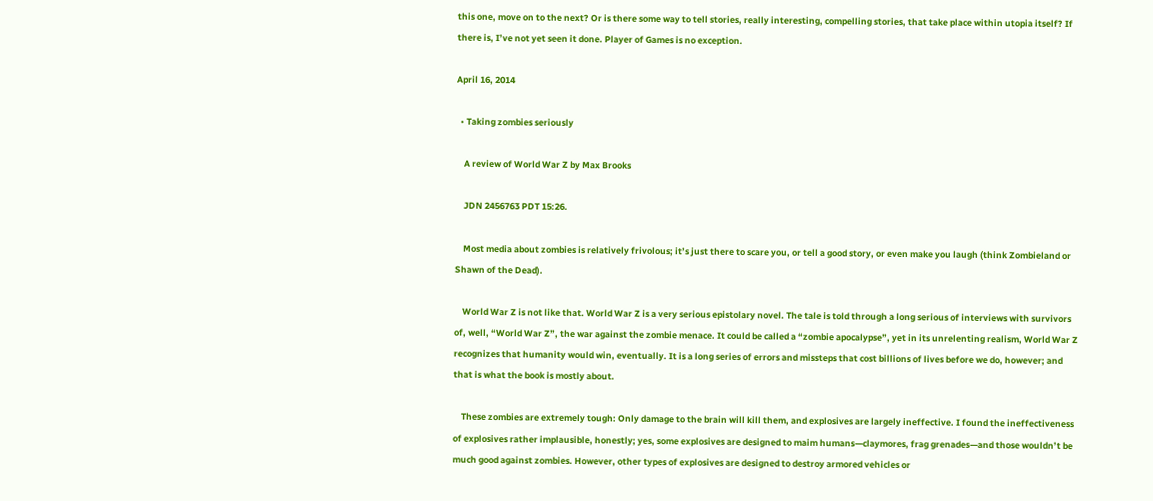this one, move on to the next? Or is there some way to tell stories, really interesting, compelling stories, that take place within utopia itself? If there is, I’ve not yet seen it done. Player of Games is no exception.

April 16, 2014

  • Taking zombies seriously

    A review of World War Z by Max Brooks

    JDN 2456763 PDT 15:26.

    Most media about zombies is relatively frivolous; it’s just there to scare you, or tell a good story, or even make you laugh (think Zombieland or Shawn of the Dead).

    World War Z is not like that. World War Z is a very serious epistolary novel. The tale is told through a long serious of interviews with survivors of, well, “World War Z”, the war against the zombie menace. It could be called a “zombie apocalypse”, yet in its unrelenting realism, World War Z recognizes that humanity would win, eventually. It is a long series of errors and missteps that cost billions of lives before we do, however; and that is what the book is mostly about.

    These zombies are extremely tough: Only damage to the brain will kill them, and explosives are largely ineffective. I found the ineffectiveness of explosives rather implausible, honestly; yes, some explosives are designed to maim humans—claymores, frag grenades—and those wouldn’t be much good against zombies. However, other types of explosives are designed to destroy armored vehicles or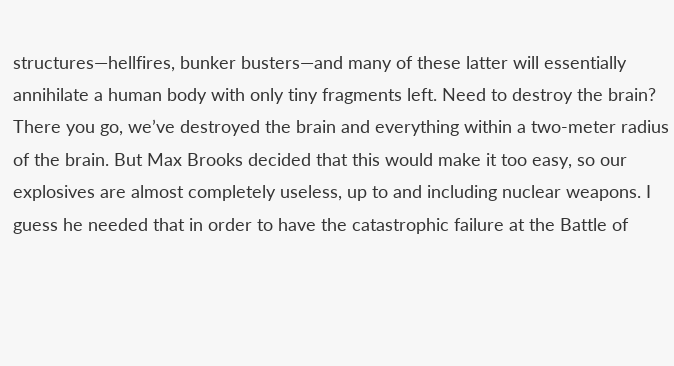structures—hellfires, bunker busters—and many of these latter will essentially annihilate a human body with only tiny fragments left. Need to destroy the brain? There you go, we’ve destroyed the brain and everything within a two-meter radius of the brain. But Max Brooks decided that this would make it too easy, so our explosives are almost completely useless, up to and including nuclear weapons. I guess he needed that in order to have the catastrophic failure at the Battle of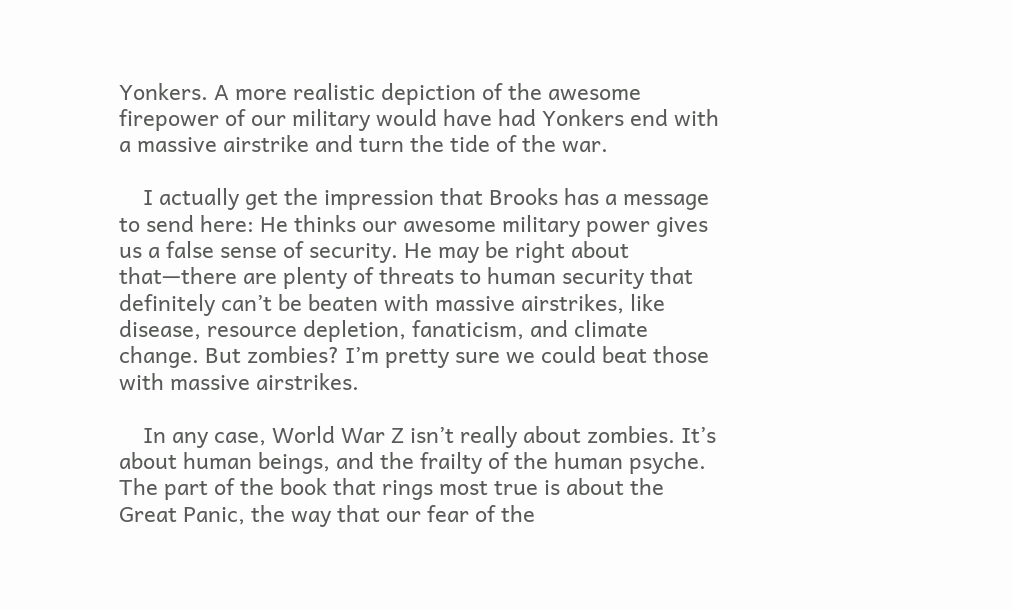Yonkers. A more realistic depiction of the awesome firepower of our military would have had Yonkers end with a massive airstrike and turn the tide of the war.

    I actually get the impression that Brooks has a message to send here: He thinks our awesome military power gives us a false sense of security. He may be right about that—there are plenty of threats to human security that definitely can’t be beaten with massive airstrikes, like disease, resource depletion, fanaticism, and climate change. But zombies? I’m pretty sure we could beat those with massive airstrikes.

    In any case, World War Z isn’t really about zombies. It’s about human beings, and the frailty of the human psyche. The part of the book that rings most true is about the Great Panic, the way that our fear of the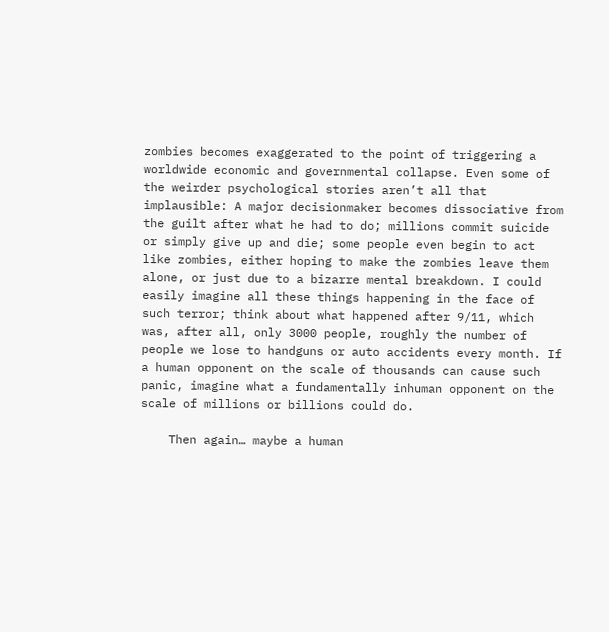zombies becomes exaggerated to the point of triggering a worldwide economic and governmental collapse. Even some of the weirder psychological stories aren’t all that implausible: A major decisionmaker becomes dissociative from the guilt after what he had to do; millions commit suicide or simply give up and die; some people even begin to act like zombies, either hoping to make the zombies leave them alone, or just due to a bizarre mental breakdown. I could easily imagine all these things happening in the face of such terror; think about what happened after 9/11, which was, after all, only 3000 people, roughly the number of people we lose to handguns or auto accidents every month. If a human opponent on the scale of thousands can cause such panic, imagine what a fundamentally inhuman opponent on the scale of millions or billions could do.

    Then again… maybe a human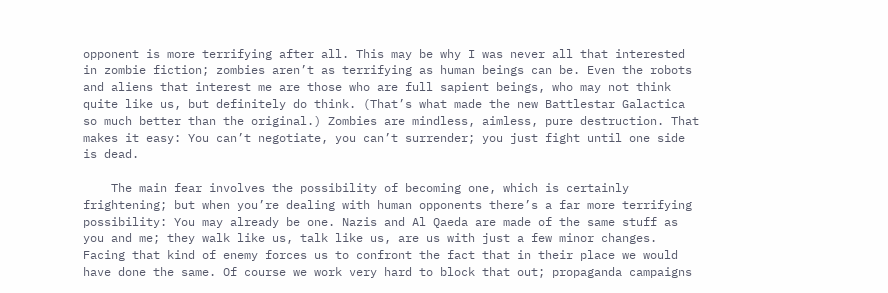opponent is more terrifying after all. This may be why I was never all that interested in zombie fiction; zombies aren’t as terrifying as human beings can be. Even the robots and aliens that interest me are those who are full sapient beings, who may not think quite like us, but definitely do think. (That’s what made the new Battlestar Galactica so much better than the original.) Zombies are mindless, aimless, pure destruction. That makes it easy: You can’t negotiate, you can’t surrender; you just fight until one side is dead.

    The main fear involves the possibility of becoming one, which is certainly frightening; but when you’re dealing with human opponents there’s a far more terrifying possibility: You may already be one. Nazis and Al Qaeda are made of the same stuff as you and me; they walk like us, talk like us, are us with just a few minor changes. Facing that kind of enemy forces us to confront the fact that in their place we would have done the same. Of course we work very hard to block that out; propaganda campaigns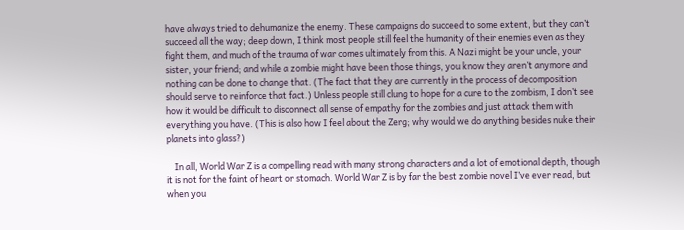have always tried to dehumanize the enemy. These campaigns do succeed to some extent, but they can’t succeed all the way; deep down, I think most people still feel the humanity of their enemies even as they fight them, and much of the trauma of war comes ultimately from this. A Nazi might be your uncle, your sister, your friend; and while a zombie might have been those things, you know they aren’t anymore and nothing can be done to change that. (The fact that they are currently in the process of decomposition should serve to reinforce that fact.) Unless people still clung to hope for a cure to the zombism, I don’t see how it would be difficult to disconnect all sense of empathy for the zombies and just attack them with everything you have. (This is also how I feel about the Zerg; why would we do anything besides nuke their planets into glass?)

    In all, World War Z is a compelling read with many strong characters and a lot of emotional depth, though it is not for the faint of heart or stomach. World War Z is by far the best zombie novel I’ve ever read, but when you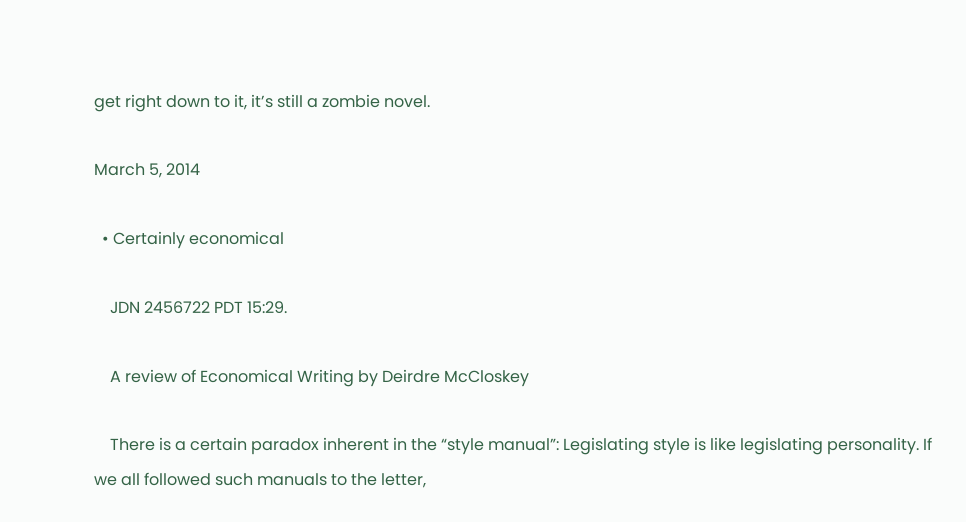get right down to it, it’s still a zombie novel.

March 5, 2014

  • Certainly economical

    JDN 2456722 PDT 15:29.

    A review of Economical Writing by Deirdre McCloskey

    There is a certain paradox inherent in the “style manual”: Legislating style is like legislating personality. If we all followed such manuals to the letter,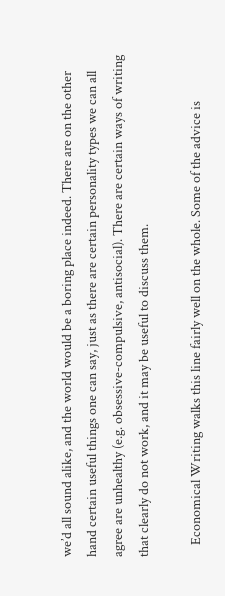we’d all sound alike, and the world would be a boring place indeed. There are on the other hand certain useful things one can say, just as there are certain personality types we can all agree are unhealthy (e.g. obsessive-compulsive, antisocial). There are certain ways of writing that clearly do not work, and it may be useful to discuss them.

    Economical Writing walks this line fairly well on the whole. Some of the advice is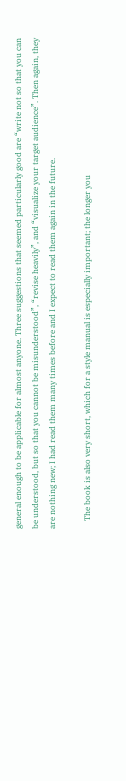general enough to be applicable for almost anyone. Three suggestions that seemed particularly good are “write not so that you can be understood, but so that you cannot be misunderstood”, “revise heavily”, and “visualize your target audience”. Then again, they are nothing new; I had read them many times before and I expect to read them again in the future.

    The book is also very short, which for a style manual is especially important; the longer you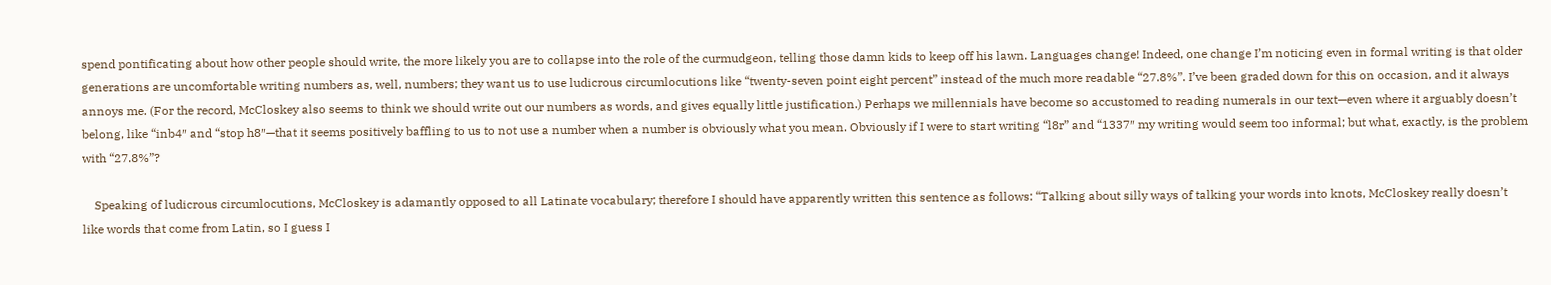spend pontificating about how other people should write, the more likely you are to collapse into the role of the curmudgeon, telling those damn kids to keep off his lawn. Languages change! Indeed, one change I’m noticing even in formal writing is that older generations are uncomfortable writing numbers as, well, numbers; they want us to use ludicrous circumlocutions like “twenty-seven point eight percent” instead of the much more readable “27.8%”. I’ve been graded down for this on occasion, and it always annoys me. (For the record, McCloskey also seems to think we should write out our numbers as words, and gives equally little justification.) Perhaps we millennials have become so accustomed to reading numerals in our text—even where it arguably doesn’t belong, like “inb4″ and “stop h8″—that it seems positively baffling to us to not use a number when a number is obviously what you mean. Obviously if I were to start writing “l8r” and “1337″ my writing would seem too informal; but what, exactly, is the problem with “27.8%”?

    Speaking of ludicrous circumlocutions, McCloskey is adamantly opposed to all Latinate vocabulary; therefore I should have apparently written this sentence as follows: “Talking about silly ways of talking your words into knots, McCloskey really doesn’t like words that come from Latin, so I guess I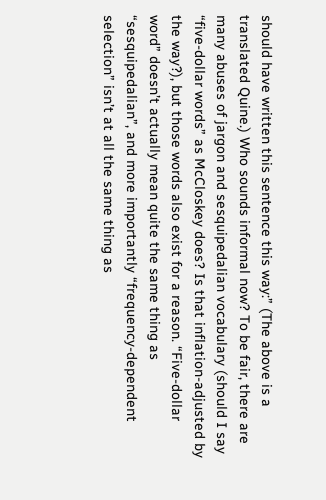should have written this sentence this way:” (The above is a translated Quine.) Who sounds informal now? To be fair, there are many abuses of jargon and sesquipedalian vocabulary (should I say “five-dollar words” as McCloskey does? Is that inflation-adjusted by the way?), but those words also exist for a reason. “Five-dollar word” doesn’t actually mean quite the same thing as “sesquipedalian”, and more importantly “frequency-dependent selection” isn’t at all the same thing as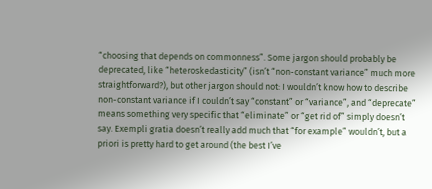“choosing that depends on commonness”. Some jargon should probably be deprecated, like “heteroskedasticity” (isn’t “non-constant variance” much more straightforward?), but other jargon should not: I wouldn’t know how to describe non-constant variance if I couldn’t say “constant” or “variance”, and “deprecate” means something very specific that “eliminate” or “get rid of” simply doesn’t say. Exempli gratia doesn’t really add much that “for example” wouldn’t, but a priori is pretty hard to get around (the best I’ve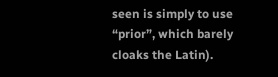seen is simply to use “prior”, which barely cloaks the Latin).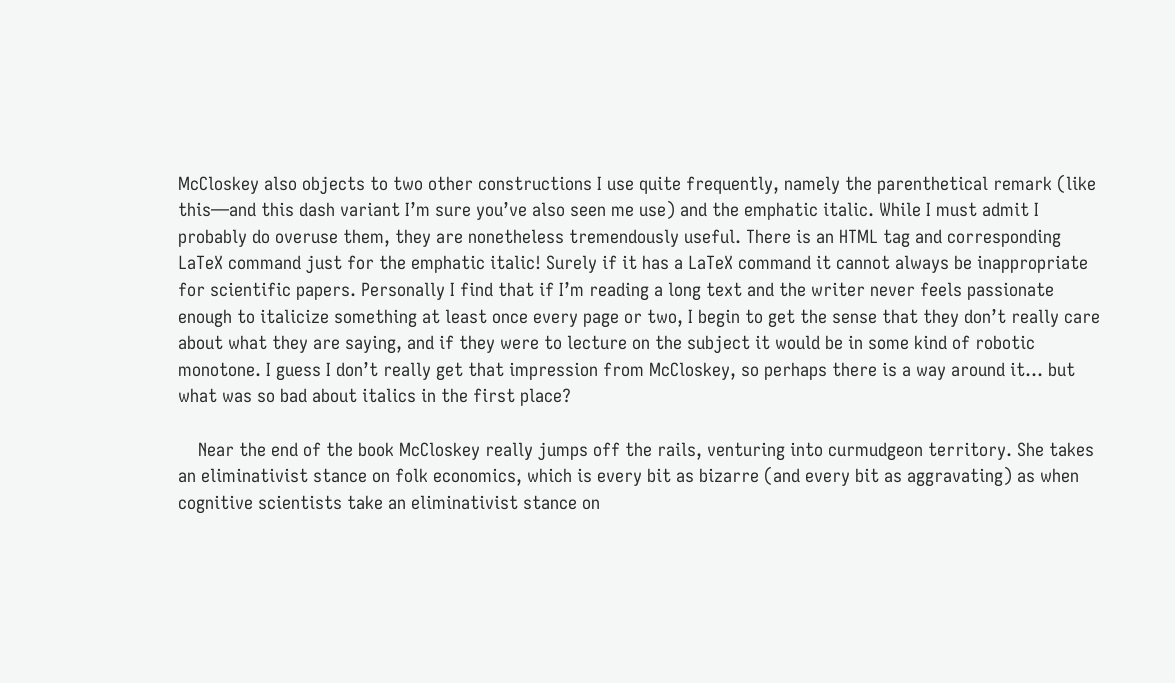McCloskey also objects to two other constructions I use quite frequently, namely the parenthetical remark (like this—and this dash variant I’m sure you’ve also seen me use) and the emphatic italic. While I must admit I probably do overuse them, they are nonetheless tremendously useful. There is an HTML tag and corresponding LaTeX command just for the emphatic italic! Surely if it has a LaTeX command it cannot always be inappropriate for scientific papers. Personally I find that if I’m reading a long text and the writer never feels passionate enough to italicize something at least once every page or two, I begin to get the sense that they don’t really care about what they are saying, and if they were to lecture on the subject it would be in some kind of robotic monotone. I guess I don’t really get that impression from McCloskey, so perhaps there is a way around it… but what was so bad about italics in the first place?

    Near the end of the book McCloskey really jumps off the rails, venturing into curmudgeon territory. She takes an eliminativist stance on folk economics, which is every bit as bizarre (and every bit as aggravating) as when cognitive scientists take an eliminativist stance on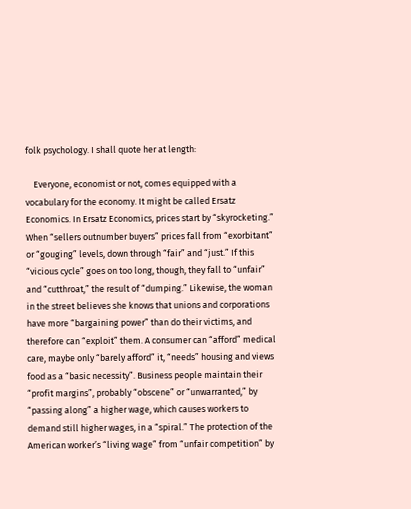folk psychology. I shall quote her at length:

    Everyone, economist or not, comes equipped with a vocabulary for the economy. It might be called Ersatz Economics. In Ersatz Economics, prices start by “skyrocketing.” When “sellers outnumber buyers” prices fall from “exorbitant” or “gouging” levels, down through “fair” and “just.” If this “vicious cycle” goes on too long, though, they fall to “unfair” and “cutthroat,” the result of “dumping.” Likewise, the woman in the street believes she knows that unions and corporations have more “bargaining power” than do their victims, and therefore can “exploit” them. A consumer can “afford” medical care, maybe only “barely afford” it, “needs” housing and views food as a “basic necessity”. Business people maintain their “profit margins”, probably “obscene” or “unwarranted,” by “passing along” a higher wage, which causes workers to demand still higher wages, in a “spiral.” The protection of the American worker’s “living wage” from “unfair competition” by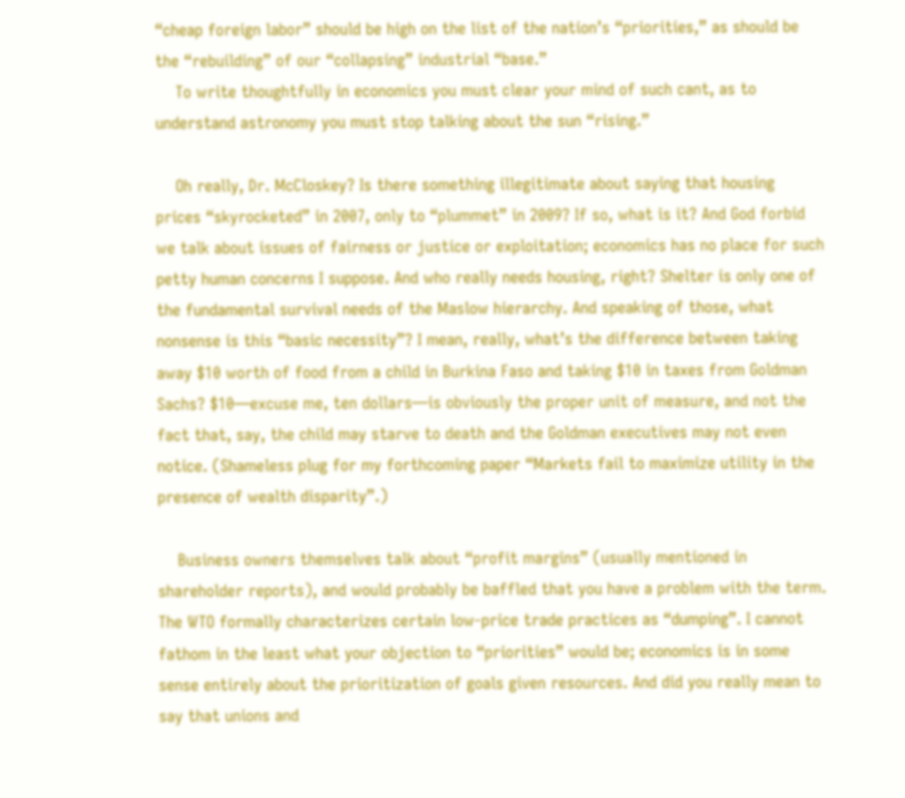“cheap foreign labor” should be high on the list of the nation’s “priorities,” as should be the “rebuilding” of our “collapsing” industrial “base.”
    To write thoughtfully in economics you must clear your mind of such cant, as to understand astronomy you must stop talking about the sun “rising.”

    Oh really, Dr. McCloskey? Is there something illegitimate about saying that housing prices “skyrocketed” in 2007, only to “plummet” in 2009? If so, what is it? And God forbid we talk about issues of fairness or justice or exploitation; economics has no place for such petty human concerns I suppose. And who really needs housing, right? Shelter is only one of the fundamental survival needs of the Maslow hierarchy. And speaking of those, what nonsense is this “basic necessity”? I mean, really, what’s the difference between taking away $10 worth of food from a child in Burkina Faso and taking $10 in taxes from Goldman Sachs? $10—excuse me, ten dollars—is obviously the proper unit of measure, and not the fact that, say, the child may starve to death and the Goldman executives may not even notice. (Shameless plug for my forthcoming paper “Markets fail to maximize utility in the presence of wealth disparity”.)

    Business owners themselves talk about “profit margins” (usually mentioned in shareholder reports), and would probably be baffled that you have a problem with the term. The WTO formally characterizes certain low-price trade practices as “dumping”. I cannot fathom in the least what your objection to “priorities” would be; economics is in some sense entirely about the prioritization of goals given resources. And did you really mean to say that unions and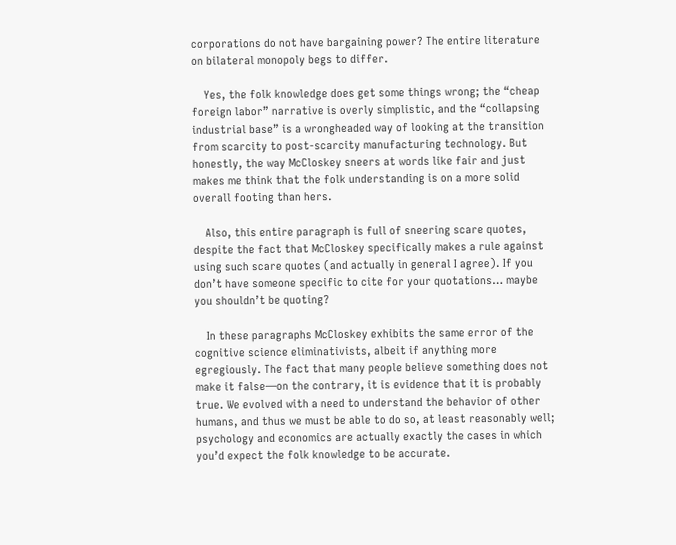corporations do not have bargaining power? The entire literature on bilateral monopoly begs to differ.

    Yes, the folk knowledge does get some things wrong; the “cheap foreign labor” narrative is overly simplistic, and the “collapsing industrial base” is a wrongheaded way of looking at the transition from scarcity to post-scarcity manufacturing technology. But honestly, the way McCloskey sneers at words like fair and just makes me think that the folk understanding is on a more solid overall footing than hers.

    Also, this entire paragraph is full of sneering scare quotes, despite the fact that McCloskey specifically makes a rule against using such scare quotes (and actually in general I agree). If you don’t have someone specific to cite for your quotations… maybe you shouldn’t be quoting?

    In these paragraphs McCloskey exhibits the same error of the cognitive science eliminativists, albeit if anything more egregiously. The fact that many people believe something does not make it false—on the contrary, it is evidence that it is probably true. We evolved with a need to understand the behavior of other humans, and thus we must be able to do so, at least reasonably well; psychology and economics are actually exactly the cases in which you’d expect the folk knowledge to be accurate.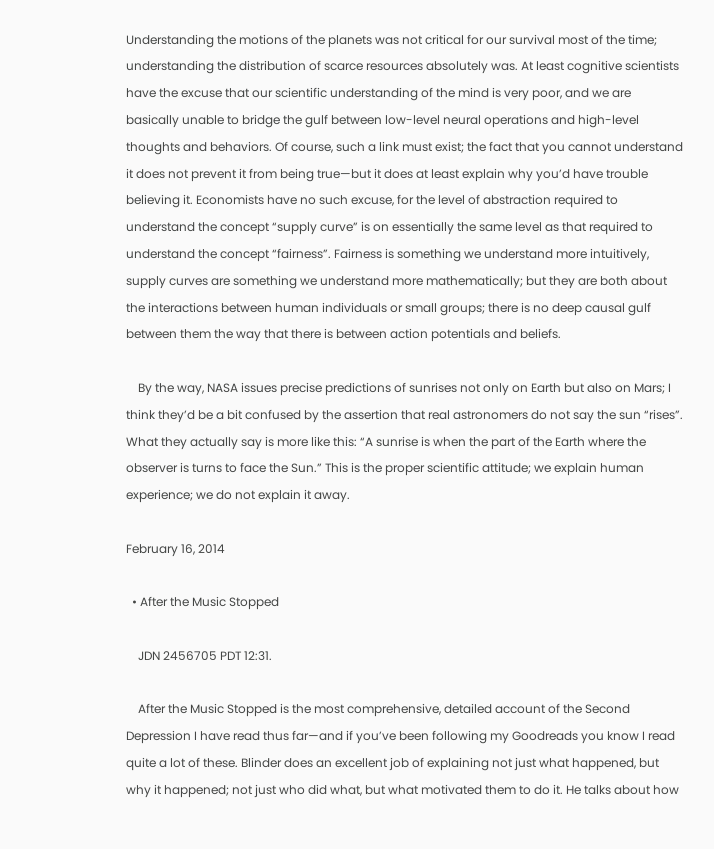Understanding the motions of the planets was not critical for our survival most of the time; understanding the distribution of scarce resources absolutely was. At least cognitive scientists have the excuse that our scientific understanding of the mind is very poor, and we are basically unable to bridge the gulf between low-level neural operations and high-level thoughts and behaviors. Of course, such a link must exist; the fact that you cannot understand it does not prevent it from being true—but it does at least explain why you’d have trouble believing it. Economists have no such excuse, for the level of abstraction required to understand the concept “supply curve” is on essentially the same level as that required to understand the concept “fairness”. Fairness is something we understand more intuitively, supply curves are something we understand more mathematically; but they are both about the interactions between human individuals or small groups; there is no deep causal gulf between them the way that there is between action potentials and beliefs.

    By the way, NASA issues precise predictions of sunrises not only on Earth but also on Mars; I think they’d be a bit confused by the assertion that real astronomers do not say the sun “rises”. What they actually say is more like this: “A sunrise is when the part of the Earth where the observer is turns to face the Sun.” This is the proper scientific attitude; we explain human experience; we do not explain it away.

February 16, 2014

  • After the Music Stopped

    JDN 2456705 PDT 12:31.

    After the Music Stopped is the most comprehensive, detailed account of the Second Depression I have read thus far—and if you’ve been following my Goodreads you know I read quite a lot of these. Blinder does an excellent job of explaining not just what happened, but why it happened; not just who did what, but what motivated them to do it. He talks about how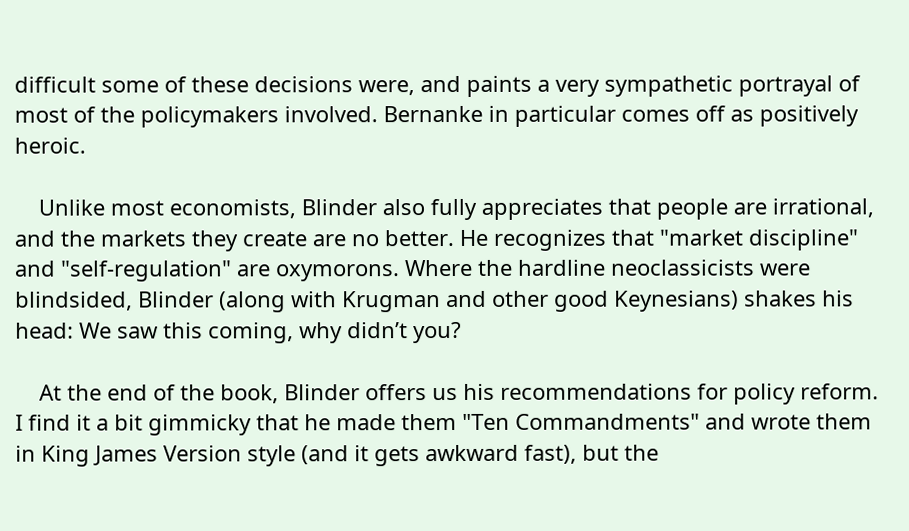difficult some of these decisions were, and paints a very sympathetic portrayal of most of the policymakers involved. Bernanke in particular comes off as positively heroic.

    Unlike most economists, Blinder also fully appreciates that people are irrational, and the markets they create are no better. He recognizes that "market discipline" and "self-regulation" are oxymorons. Where the hardline neoclassicists were blindsided, Blinder (along with Krugman and other good Keynesians) shakes his head: We saw this coming, why didn’t you?

    At the end of the book, Blinder offers us his recommendations for policy reform. I find it a bit gimmicky that he made them "Ten Commandments" and wrote them in King James Version style (and it gets awkward fast), but the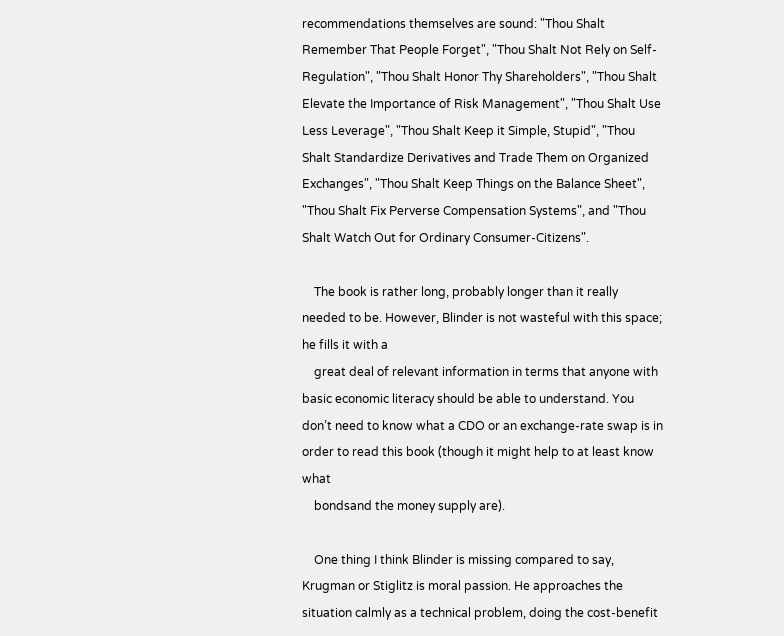recommendations themselves are sound: "Thou Shalt Remember That People Forget", "Thou Shalt Not Rely on Self-Regulation", "Thou Shalt Honor Thy Shareholders", "Thou Shalt Elevate the Importance of Risk Management", "Thou Shalt Use Less Leverage", "Thou Shalt Keep it Simple, Stupid", "Thou Shalt Standardize Derivatives and Trade Them on Organized Exchanges", "Thou Shalt Keep Things on the Balance Sheet", "Thou Shalt Fix Perverse Compensation Systems", and "Thou Shalt Watch Out for Ordinary Consumer-Citizens".

    The book is rather long, probably longer than it really needed to be. However, Blinder is not wasteful with this space; he fills it with a
    great deal of relevant information in terms that anyone with basic economic literacy should be able to understand. You don’t need to know what a CDO or an exchange-rate swap is in order to read this book (though it might help to at least know what
    bondsand the money supply are).

    One thing I think Blinder is missing compared to say, Krugman or Stiglitz is moral passion. He approaches the situation calmly as a technical problem, doing the cost-benefit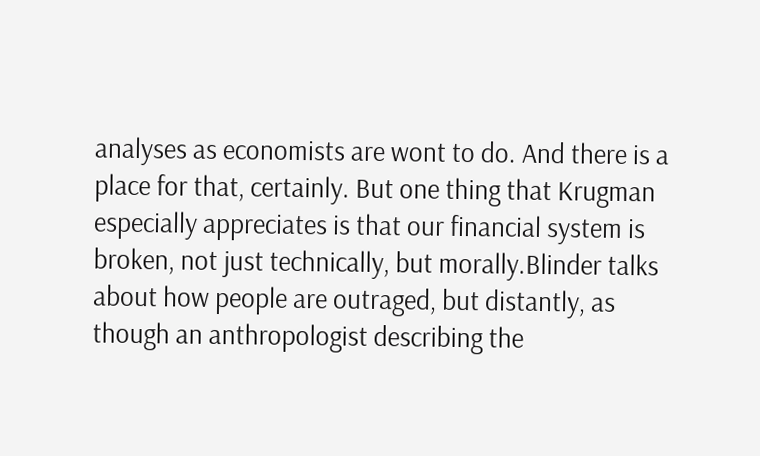analyses as economists are wont to do. And there is a place for that, certainly. But one thing that Krugman especially appreciates is that our financial system is broken, not just technically, but morally.Blinder talks about how people are outraged, but distantly, as though an anthropologist describing the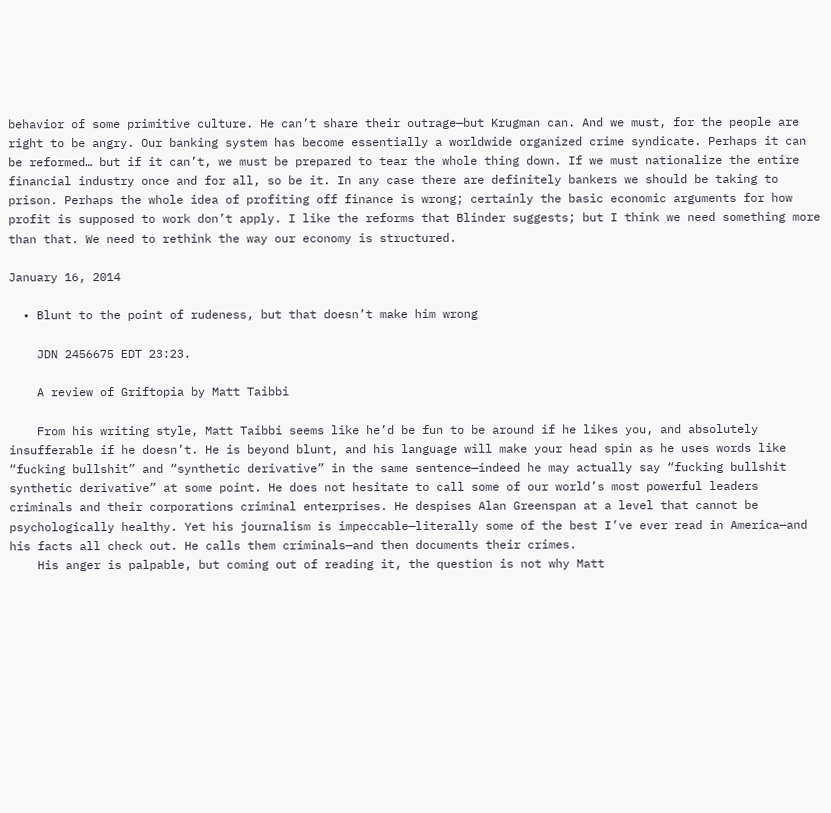behavior of some primitive culture. He can’t share their outrage—but Krugman can. And we must, for the people are right to be angry. Our banking system has become essentially a worldwide organized crime syndicate. Perhaps it can be reformed… but if it can’t, we must be prepared to tear the whole thing down. If we must nationalize the entire financial industry once and for all, so be it. In any case there are definitely bankers we should be taking to prison. Perhaps the whole idea of profiting off finance is wrong; certainly the basic economic arguments for how profit is supposed to work don’t apply. I like the reforms that Blinder suggests; but I think we need something more than that. We need to rethink the way our economy is structured.

January 16, 2014

  • Blunt to the point of rudeness, but that doesn’t make him wrong

    JDN 2456675 EDT 23:23.

    A review of Griftopia by Matt Taibbi

    From his writing style, Matt Taibbi seems like he’d be fun to be around if he likes you, and absolutely insufferable if he doesn’t. He is beyond blunt, and his language will make your head spin as he uses words like “fucking bullshit” and “synthetic derivative” in the same sentence—indeed he may actually say “fucking bullshit synthetic derivative” at some point. He does not hesitate to call some of our world’s most powerful leaders criminals and their corporations criminal enterprises. He despises Alan Greenspan at a level that cannot be psychologically healthy. Yet his journalism is impeccable—literally some of the best I’ve ever read in America—and his facts all check out. He calls them criminals—and then documents their crimes.
    His anger is palpable, but coming out of reading it, the question is not why Matt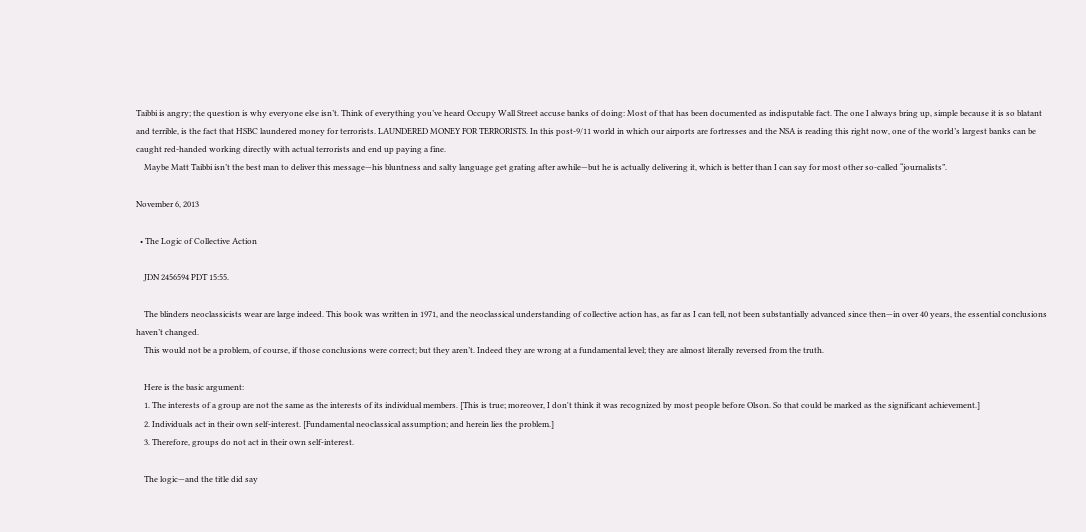Taibbi is angry; the question is why everyone else isn’t. Think of everything you’ve heard Occupy Wall Street accuse banks of doing: Most of that has been documented as indisputable fact. The one I always bring up, simple because it is so blatant and terrible, is the fact that HSBC laundered money for terrorists. LAUNDERED MONEY FOR TERRORISTS. In this post-9/11 world in which our airports are fortresses and the NSA is reading this right now, one of the world’s largest banks can be caught red-handed working directly with actual terrorists and end up paying a fine.
    Maybe Matt Taibbi isn’t the best man to deliver this message—his bluntness and salty language get grating after awhile—but he is actually delivering it, which is better than I can say for most other so-called “journalists”.

November 6, 2013

  • The Logic of Collective Action

    JDN 2456594 PDT 15:55.

    The blinders neoclassicists wear are large indeed. This book was written in 1971, and the neoclassical understanding of collective action has, as far as I can tell, not been substantially advanced since then—in over 40 years, the essential conclusions haven’t changed.
    This would not be a problem, of course, if those conclusions were correct; but they aren’t. Indeed they are wrong at a fundamental level; they are almost literally reversed from the truth.

    Here is the basic argument:
    1. The interests of a group are not the same as the interests of its individual members. [This is true; moreover, I don't think it was recognized by most people before Olson. So that could be marked as the significant achievement.]
    2. Individuals act in their own self-interest. [Fundamental neoclassical assumption; and herein lies the problem.]
    3. Therefore, groups do not act in their own self-interest.

    The logic—and the title did say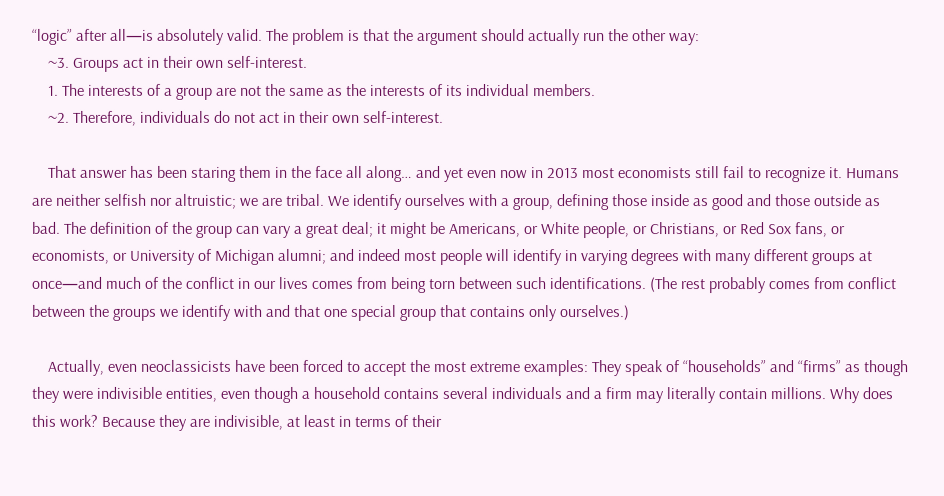“logic” after all—is absolutely valid. The problem is that the argument should actually run the other way:
    ~3. Groups act in their own self-interest.
    1. The interests of a group are not the same as the interests of its individual members.
    ~2. Therefore, individuals do not act in their own self-interest.

    That answer has been staring them in the face all along… and yet even now in 2013 most economists still fail to recognize it. Humans are neither selfish nor altruistic; we are tribal. We identify ourselves with a group, defining those inside as good and those outside as bad. The definition of the group can vary a great deal; it might be Americans, or White people, or Christians, or Red Sox fans, or economists, or University of Michigan alumni; and indeed most people will identify in varying degrees with many different groups at once—and much of the conflict in our lives comes from being torn between such identifications. (The rest probably comes from conflict between the groups we identify with and that one special group that contains only ourselves.)

    Actually, even neoclassicists have been forced to accept the most extreme examples: They speak of “households” and “firms” as though they were indivisible entities, even though a household contains several individuals and a firm may literally contain millions. Why does this work? Because they are indivisible, at least in terms of their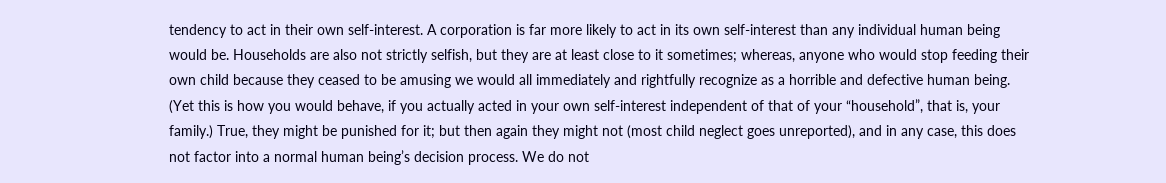tendency to act in their own self-interest. A corporation is far more likely to act in its own self-interest than any individual human being would be. Households are also not strictly selfish, but they are at least close to it sometimes; whereas, anyone who would stop feeding their own child because they ceased to be amusing we would all immediately and rightfully recognize as a horrible and defective human being. (Yet this is how you would behave, if you actually acted in your own self-interest independent of that of your “household”, that is, your family.) True, they might be punished for it; but then again they might not (most child neglect goes unreported), and in any case, this does not factor into a normal human being’s decision process. We do not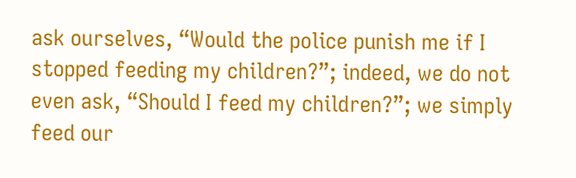ask ourselves, “Would the police punish me if I stopped feeding my children?”; indeed, we do not even ask, “Should I feed my children?”; we simply feed our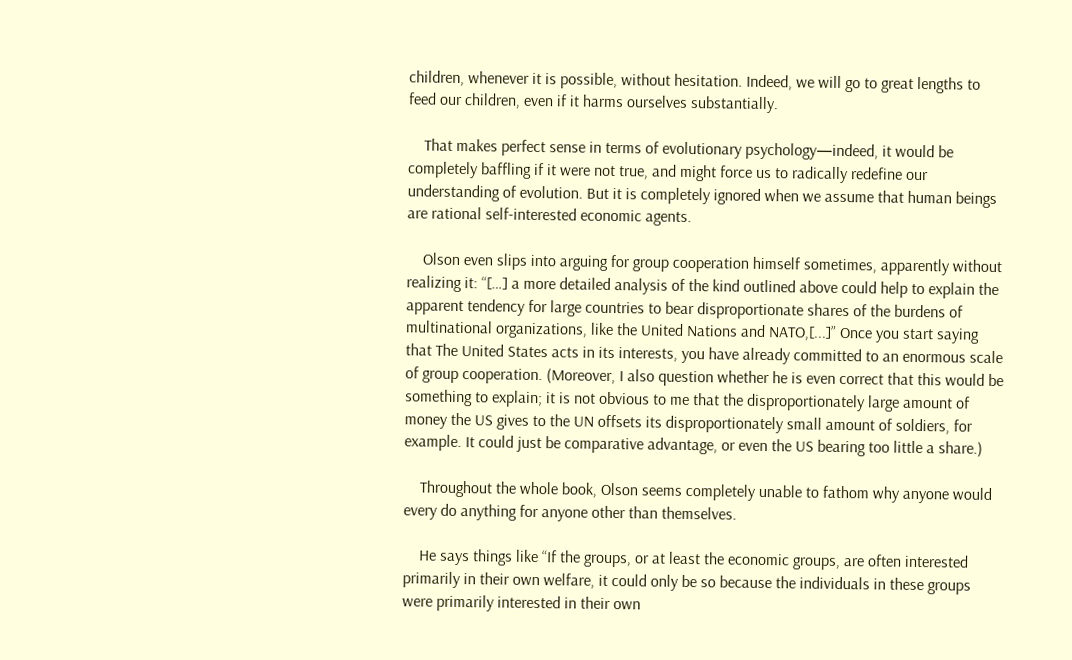children, whenever it is possible, without hesitation. Indeed, we will go to great lengths to feed our children, even if it harms ourselves substantially.

    That makes perfect sense in terms of evolutionary psychology—indeed, it would be completely baffling if it were not true, and might force us to radically redefine our understanding of evolution. But it is completely ignored when we assume that human beings are rational self-interested economic agents.

    Olson even slips into arguing for group cooperation himself sometimes, apparently without realizing it: “[…] a more detailed analysis of the kind outlined above could help to explain the apparent tendency for large countries to bear disproportionate shares of the burdens of multinational organizations, like the United Nations and NATO,[...]” Once you start saying that The United States acts in its interests, you have already committed to an enormous scale of group cooperation. (Moreover, I also question whether he is even correct that this would be something to explain; it is not obvious to me that the disproportionately large amount of money the US gives to the UN offsets its disproportionately small amount of soldiers, for example. It could just be comparative advantage, or even the US bearing too little a share.)

    Throughout the whole book, Olson seems completely unable to fathom why anyone would every do anything for anyone other than themselves.

    He says things like “If the groups, or at least the economic groups, are often interested primarily in their own welfare, it could only be so because the individuals in these groups were primarily interested in their own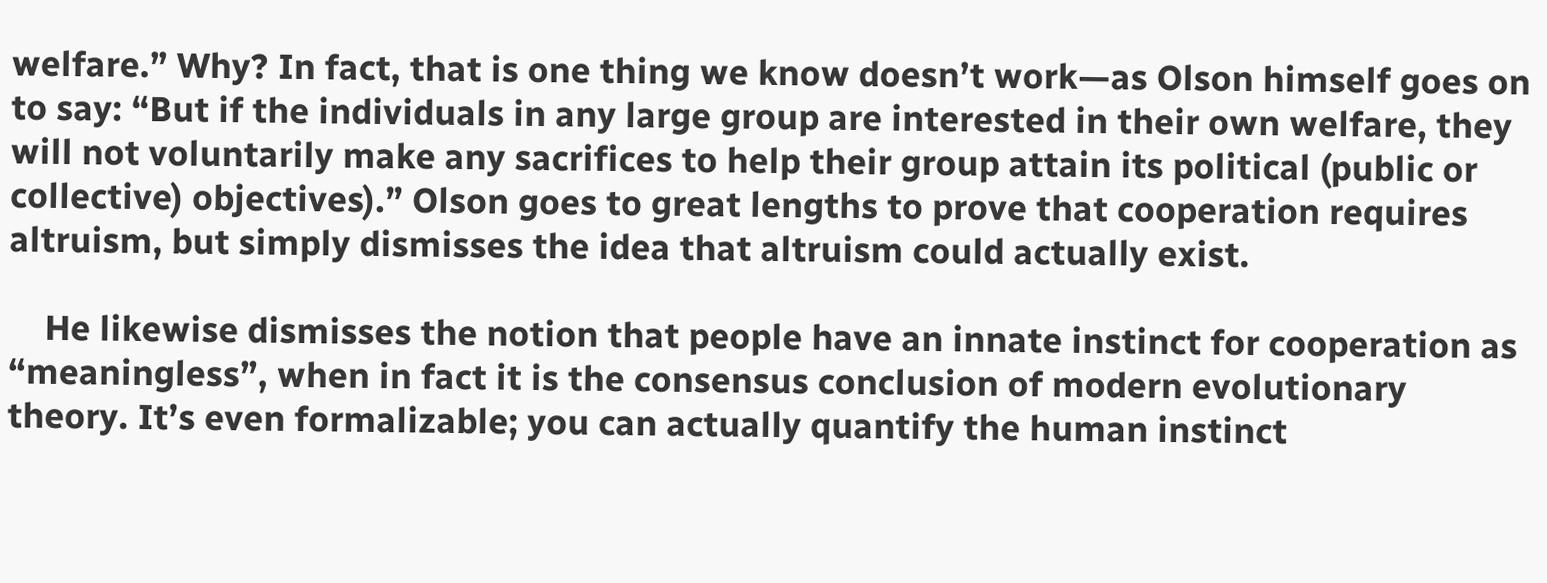welfare.” Why? In fact, that is one thing we know doesn’t work—as Olson himself goes on to say: “But if the individuals in any large group are interested in their own welfare, they will not voluntarily make any sacrifices to help their group attain its political (public or collective) objectives).” Olson goes to great lengths to prove that cooperation requires altruism, but simply dismisses the idea that altruism could actually exist.

    He likewise dismisses the notion that people have an innate instinct for cooperation as “meaningless”, when in fact it is the consensus conclusion of modern evolutionary theory. It’s even formalizable; you can actually quantify the human instinct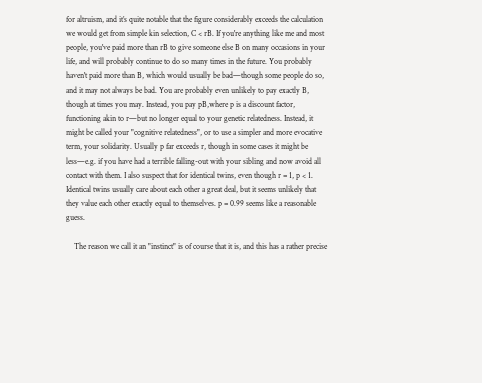for altruism, and it’s quite notable that the figure considerably exceeds the calculation we would get from simple kin selection, C < rB. If you're anything like me and most people, you've paid more than rB to give someone else B on many occasions in your life, and will probably continue to do so many times in the future. You probably haven't paid more than B, which would usually be bad—though some people do so, and it may not always be bad. You are probably even unlikely to pay exactly B, though at times you may. Instead, you pay pB,where p is a discount factor, functioning akin to r—but no longer equal to your genetic relatedness. Instead, it might be called your "cognitive relatedness", or to use a simpler and more evocative term, your solidarity. Usually p far exceeds r, though in some cases it might be less—e.g. if you have had a terrible falling-out with your sibling and now avoid all contact with them. I also suspect that for identical twins, even though r = 1, p < 1. Identical twins usually care about each other a great deal, but it seems unlikely that they value each other exactly equal to themselves. p = 0.99 seems like a reasonable guess.

    The reason we call it an "instinct" is of course that it is, and this has a rather precise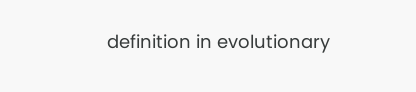definition in evolutionary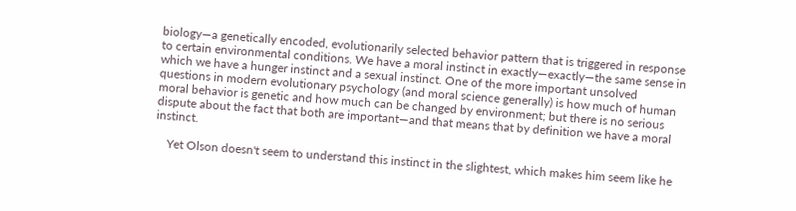biology—a genetically encoded, evolutionarily selected behavior pattern that is triggered in response to certain environmental conditions. We have a moral instinct in exactly—exactly—the same sense in which we have a hunger instinct and a sexual instinct. One of the more important unsolved questions in modern evolutionary psychology (and moral science generally) is how much of human moral behavior is genetic and how much can be changed by environment; but there is no serious dispute about the fact that both are important—and that means that by definition we have a moral instinct.

    Yet Olson doesn't seem to understand this instinct in the slightest, which makes him seem like he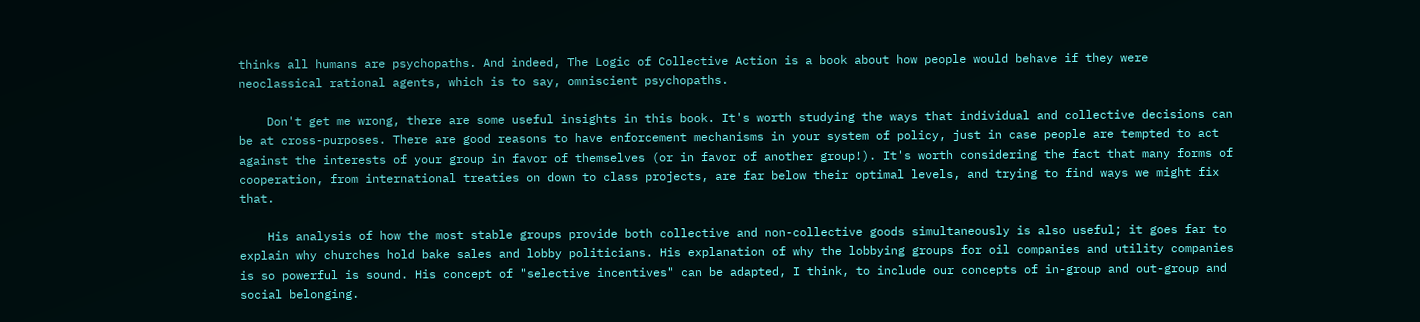thinks all humans are psychopaths. And indeed, The Logic of Collective Action is a book about how people would behave if they were neoclassical rational agents, which is to say, omniscient psychopaths.

    Don't get me wrong, there are some useful insights in this book. It's worth studying the ways that individual and collective decisions can be at cross-purposes. There are good reasons to have enforcement mechanisms in your system of policy, just in case people are tempted to act against the interests of your group in favor of themselves (or in favor of another group!). It's worth considering the fact that many forms of cooperation, from international treaties on down to class projects, are far below their optimal levels, and trying to find ways we might fix that.

    His analysis of how the most stable groups provide both collective and non-collective goods simultaneously is also useful; it goes far to explain why churches hold bake sales and lobby politicians. His explanation of why the lobbying groups for oil companies and utility companies is so powerful is sound. His concept of "selective incentives" can be adapted, I think, to include our concepts of in-group and out-group and social belonging.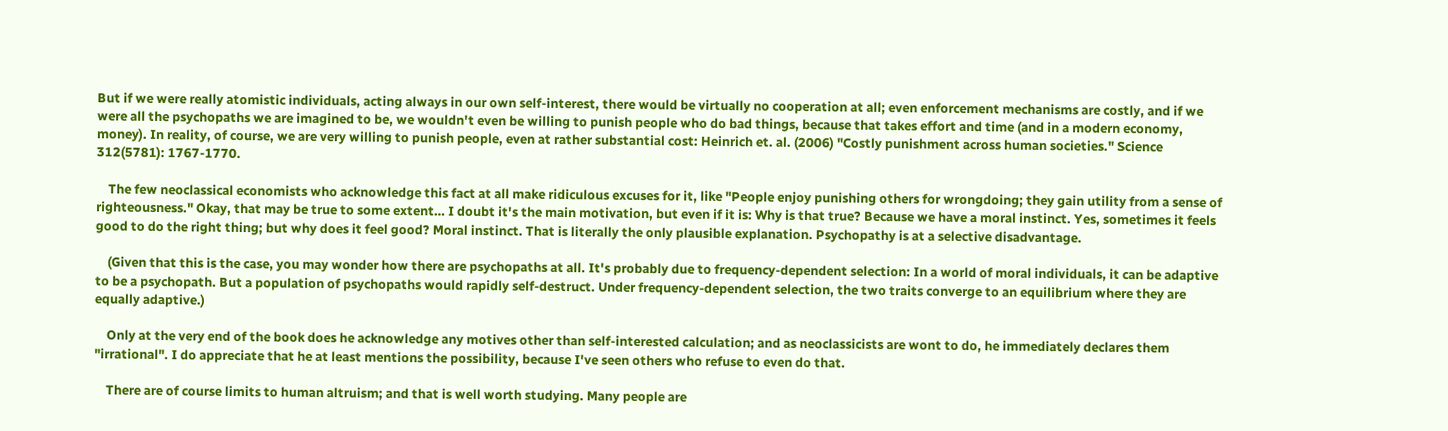But if we were really atomistic individuals, acting always in our own self-interest, there would be virtually no cooperation at all; even enforcement mechanisms are costly, and if we were all the psychopaths we are imagined to be, we wouldn't even be willing to punish people who do bad things, because that takes effort and time (and in a modern economy, money). In reality, of course, we are very willing to punish people, even at rather substantial cost: Heinrich et. al. (2006) "Costly punishment across human societies." Science 312(5781): 1767-1770.

    The few neoclassical economists who acknowledge this fact at all make ridiculous excuses for it, like "People enjoy punishing others for wrongdoing; they gain utility from a sense of righteousness." Okay, that may be true to some extent… I doubt it's the main motivation, but even if it is: Why is that true? Because we have a moral instinct. Yes, sometimes it feels good to do the right thing; but why does it feel good? Moral instinct. That is literally the only plausible explanation. Psychopathy is at a selective disadvantage.

    (Given that this is the case, you may wonder how there are psychopaths at all. It's probably due to frequency-dependent selection: In a world of moral individuals, it can be adaptive to be a psychopath. But a population of psychopaths would rapidly self-destruct. Under frequency-dependent selection, the two traits converge to an equilibrium where they are equally adaptive.)

    Only at the very end of the book does he acknowledge any motives other than self-interested calculation; and as neoclassicists are wont to do, he immediately declares them "irrational". I do appreciate that he at least mentions the possibility, because I've seen others who refuse to even do that.

    There are of course limits to human altruism; and that is well worth studying. Many people are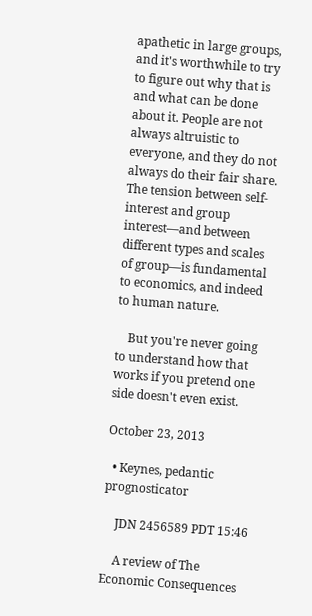apathetic in large groups, and it's worthwhile to try to figure out why that is and what can be done about it. People are not always altruistic to everyone, and they do not always do their fair share. The tension between self-interest and group interest—and between different types and scales of group—is fundamental to economics, and indeed to human nature.

    But you're never going to understand how that works if you pretend one side doesn't even exist.

October 23, 2013

  • Keynes, pedantic prognosticator

    JDN 2456589 PDT 15:46

    A review of The Economic Consequences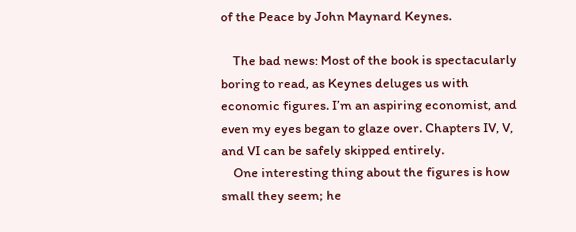of the Peace by John Maynard Keynes.

    The bad news: Most of the book is spectacularly boring to read, as Keynes deluges us with economic figures. I’m an aspiring economist, and even my eyes began to glaze over. Chapters IV, V, and VI can be safely skipped entirely.
    One interesting thing about the figures is how small they seem; he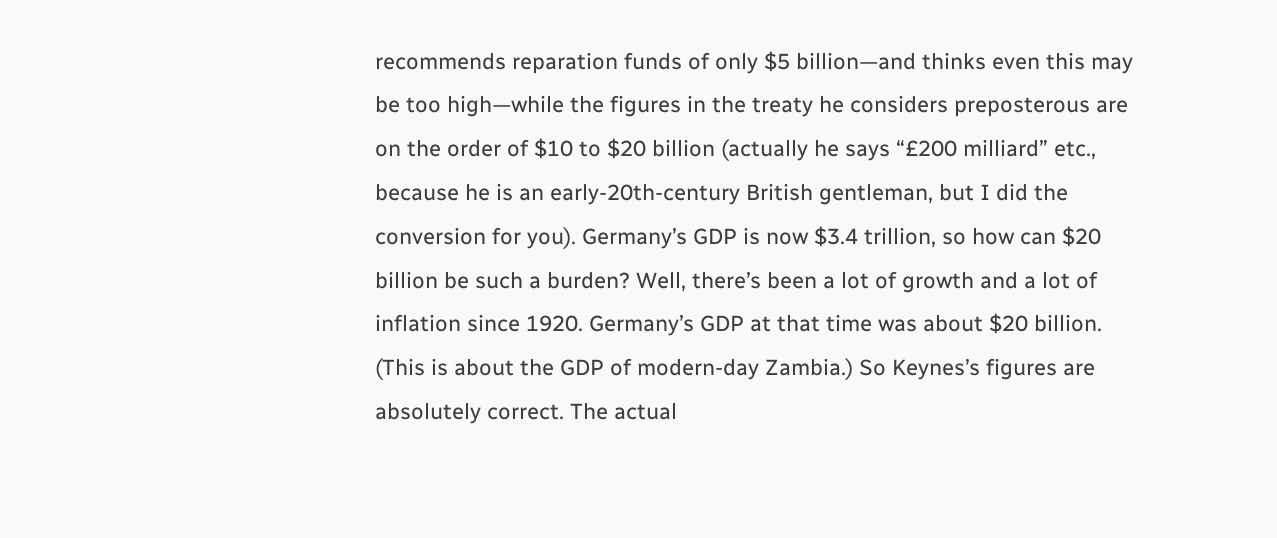recommends reparation funds of only $5 billion—and thinks even this may be too high—while the figures in the treaty he considers preposterous are on the order of $10 to $20 billion (actually he says “£200 milliard” etc., because he is an early-20th-century British gentleman, but I did the conversion for you). Germany’s GDP is now $3.4 trillion, so how can $20 billion be such a burden? Well, there’s been a lot of growth and a lot of inflation since 1920. Germany’s GDP at that time was about $20 billion. (This is about the GDP of modern-day Zambia.) So Keynes’s figures are absolutely correct. The actual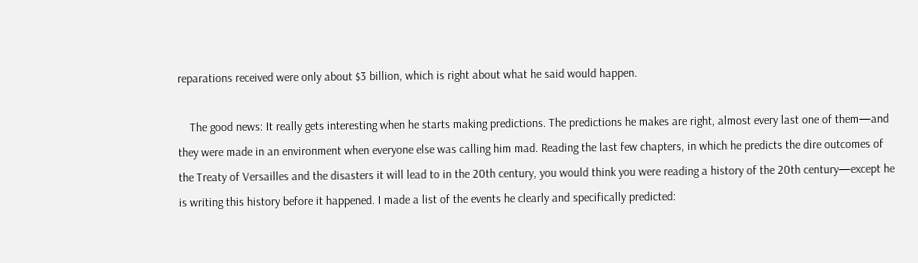reparations received were only about $3 billion, which is right about what he said would happen.

    The good news: It really gets interesting when he starts making predictions. The predictions he makes are right, almost every last one of them—and they were made in an environment when everyone else was calling him mad. Reading the last few chapters, in which he predicts the dire outcomes of the Treaty of Versailles and the disasters it will lead to in the 20th century, you would think you were reading a history of the 20th century—except he is writing this history before it happened. I made a list of the events he clearly and specifically predicted: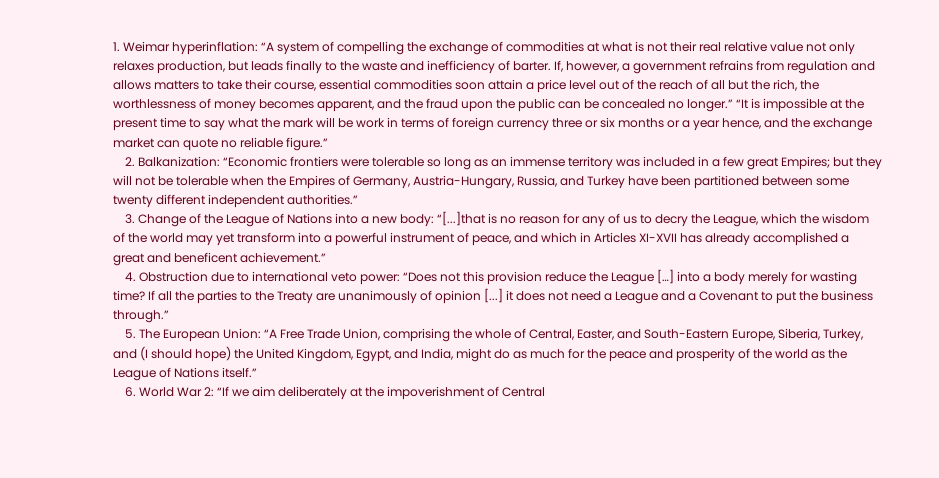1. Weimar hyperinflation: “A system of compelling the exchange of commodities at what is not their real relative value not only relaxes production, but leads finally to the waste and inefficiency of barter. If, however, a government refrains from regulation and allows matters to take their course, essential commodities soon attain a price level out of the reach of all but the rich, the worthlessness of money becomes apparent, and the fraud upon the public can be concealed no longer.” “It is impossible at the present time to say what the mark will be work in terms of foreign currency three or six months or a year hence, and the exchange market can quote no reliable figure.”
    2. Balkanization: “Economic frontiers were tolerable so long as an immense territory was included in a few great Empires; but they will not be tolerable when the Empires of Germany, Austria-Hungary, Russia, and Turkey have been partitioned between some twenty different independent authorities.”
    3. Change of the League of Nations into a new body: “[...]that is no reason for any of us to decry the League, which the wisdom of the world may yet transform into a powerful instrument of peace, and which in Articles XI-XVII has already accomplished a great and beneficent achievement.”
    4. Obstruction due to international veto power: “Does not this provision reduce the League […] into a body merely for wasting time? If all the parties to the Treaty are unanimously of opinion [...] it does not need a League and a Covenant to put the business through.”
    5. The European Union: “A Free Trade Union, comprising the whole of Central, Easter, and South-Eastern Europe, Siberia, Turkey, and (I should hope) the United Kingdom, Egypt, and India, might do as much for the peace and prosperity of the world as the League of Nations itself.”
    6. World War 2: “If we aim deliberately at the impoverishment of Central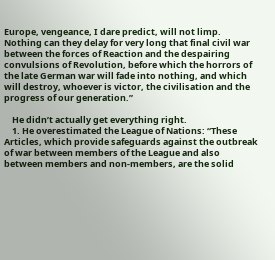Europe, vengeance, I dare predict, will not limp. Nothing can they delay for very long that final civil war between the forces of Reaction and the despairing convulsions of Revolution, before which the horrors of the late German war will fade into nothing, and which will destroy, whoever is victor, the civilisation and the progress of our generation.”

    He didn’t actually get everything right.
    1. He overestimated the League of Nations: “These Articles, which provide safeguards against the outbreak of war between members of the League and also between members and non-members, are the solid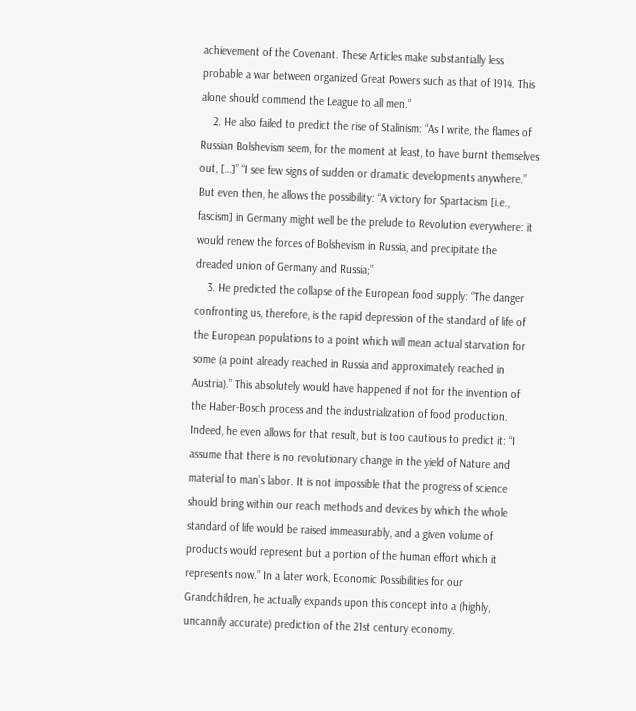achievement of the Covenant. These Articles make substantially less probable a war between organized Great Powers such as that of 1914. This alone should commend the League to all men.”
    2. He also failed to predict the rise of Stalinism: “As I write, the flames of Russian Bolshevism seem, for the moment at least, to have burnt themselves out, […]” “I see few signs of sudden or dramatic developments anywhere.” But even then, he allows the possibility: “A victory for Spartacism [i.e., fascism] in Germany might well be the prelude to Revolution everywhere: it would renew the forces of Bolshevism in Russia, and precipitate the dreaded union of Germany and Russia;”
    3. He predicted the collapse of the European food supply: “The danger confronting us, therefore, is the rapid depression of the standard of life of the European populations to a point which will mean actual starvation for some (a point already reached in Russia and approximately reached in Austria).” This absolutely would have happened if not for the invention of the Haber-Bosch process and the industrialization of food production. Indeed, he even allows for that result, but is too cautious to predict it: “I assume that there is no revolutionary change in the yield of Nature and material to man’s labor. It is not impossible that the progress of science should bring within our reach methods and devices by which the whole standard of life would be raised immeasurably, and a given volume of products would represent but a portion of the human effort which it represents now.” In a later work, Economic Possibilities for our Grandchildren, he actually expands upon this concept into a (highly, uncannily accurate) prediction of the 21st century economy.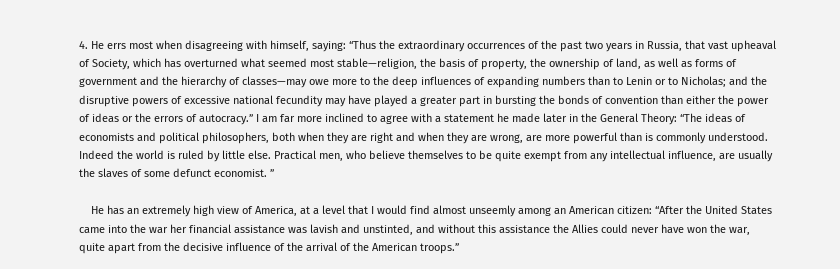4. He errs most when disagreeing with himself, saying: “Thus the extraordinary occurrences of the past two years in Russia, that vast upheaval of Society, which has overturned what seemed most stable—religion, the basis of property, the ownership of land, as well as forms of government and the hierarchy of classes—may owe more to the deep influences of expanding numbers than to Lenin or to Nicholas; and the disruptive powers of excessive national fecundity may have played a greater part in bursting the bonds of convention than either the power of ideas or the errors of autocracy.” I am far more inclined to agree with a statement he made later in the General Theory: “The ideas of economists and political philosophers, both when they are right and when they are wrong, are more powerful than is commonly understood. Indeed the world is ruled by little else. Practical men, who believe themselves to be quite exempt from any intellectual influence, are usually the slaves of some defunct economist. ”

    He has an extremely high view of America, at a level that I would find almost unseemly among an American citizen: “After the United States came into the war her financial assistance was lavish and unstinted, and without this assistance the Allies could never have won the war, quite apart from the decisive influence of the arrival of the American troops.”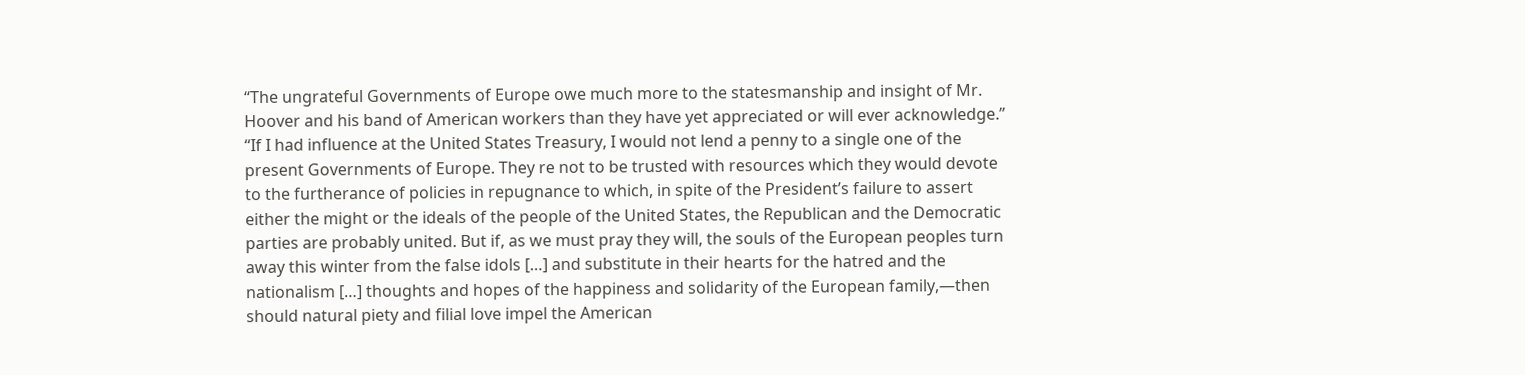“The ungrateful Governments of Europe owe much more to the statesmanship and insight of Mr. Hoover and his band of American workers than they have yet appreciated or will ever acknowledge.” “If I had influence at the United States Treasury, I would not lend a penny to a single one of the present Governments of Europe. They re not to be trusted with resources which they would devote to the furtherance of policies in repugnance to which, in spite of the President’s failure to assert either the might or the ideals of the people of the United States, the Republican and the Democratic parties are probably united. But if, as we must pray they will, the souls of the European peoples turn away this winter from the false idols […] and substitute in their hearts for the hatred and the nationalism […] thoughts and hopes of the happiness and solidarity of the European family,—then should natural piety and filial love impel the American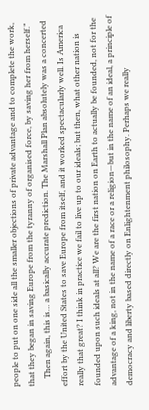people to put on one side all the smaller objections of private advantage and to complete the work, that they began in saving Europe from the tyranny of organised force, by saving her from herself.”
    Then again, this is… a basically accurate prediction. The Marshall Plan absolutely was a concerted effort by the United States to save Europe from itself, and it worked spectacularly well. Is America really that great? I think in practice we fail to live up to our ideals; but then, what other nation is founded upon such ideals at all? We are the first nation on Earth to actually be founded, not for the advantage of a king, not in the name of a race or a religion—but in the name of an ideal, a principle of democracy and liberty based directly on Enlightenment philosophy. Perhaps we really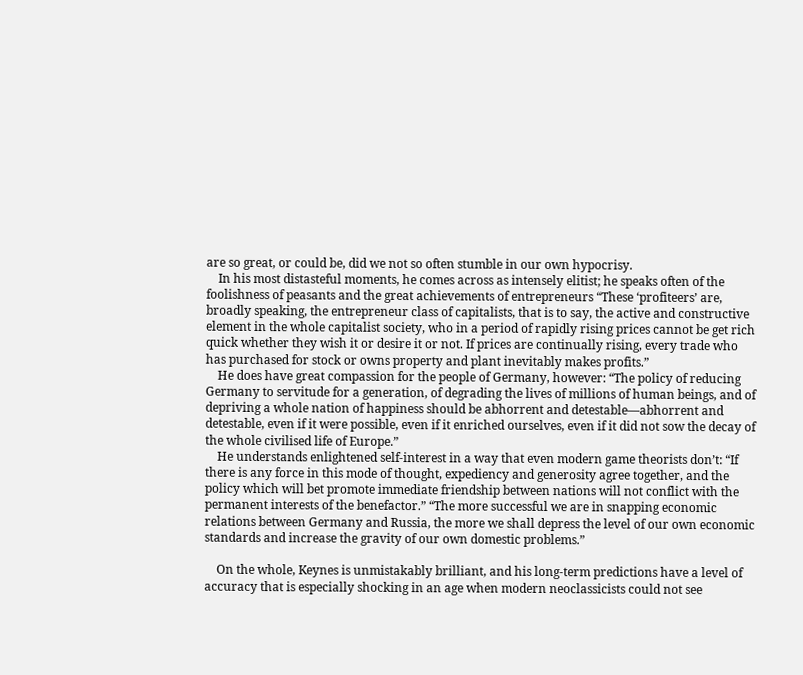are so great, or could be, did we not so often stumble in our own hypocrisy.
    In his most distasteful moments, he comes across as intensely elitist; he speaks often of the foolishness of peasants and the great achievements of entrepreneurs “These ‘profiteers’ are, broadly speaking, the entrepreneur class of capitalists, that is to say, the active and constructive element in the whole capitalist society, who in a period of rapidly rising prices cannot be get rich quick whether they wish it or desire it or not. If prices are continually rising, every trade who has purchased for stock or owns property and plant inevitably makes profits.”
    He does have great compassion for the people of Germany, however: “The policy of reducing Germany to servitude for a generation, of degrading the lives of millions of human beings, and of depriving a whole nation of happiness should be abhorrent and detestable—abhorrent and detestable, even if it were possible, even if it enriched ourselves, even if it did not sow the decay of the whole civilised life of Europe.”
    He understands enlightened self-interest in a way that even modern game theorists don’t: “If there is any force in this mode of thought, expediency and generosity agree together, and the policy which will bet promote immediate friendship between nations will not conflict with the permanent interests of the benefactor.” “The more successful we are in snapping economic relations between Germany and Russia, the more we shall depress the level of our own economic standards and increase the gravity of our own domestic problems.”

    On the whole, Keynes is unmistakably brilliant, and his long-term predictions have a level of accuracy that is especially shocking in an age when modern neoclassicists could not see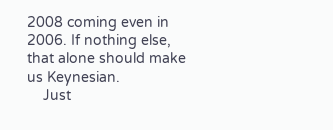2008 coming even in 2006. If nothing else, that alone should make us Keynesian.
    Just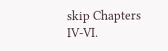skip Chapters IV-VI.